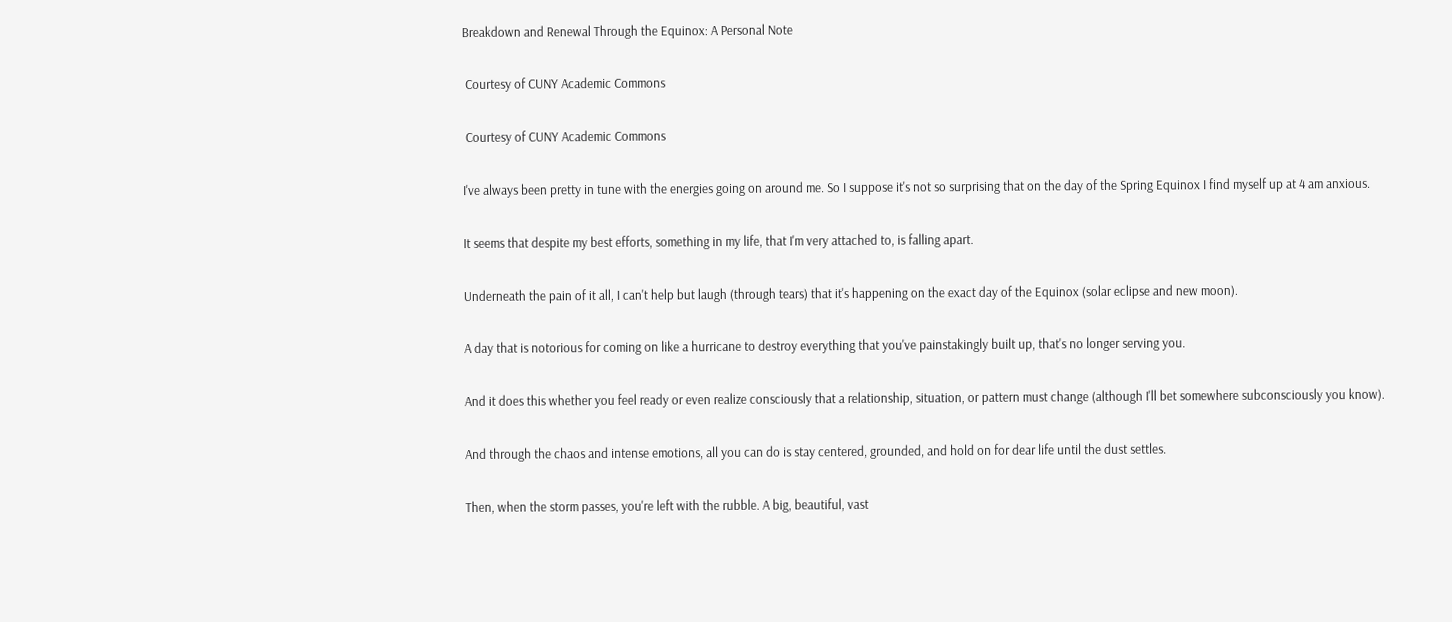Breakdown and Renewal Through the Equinox: A Personal Note

 Courtesy of CUNY Academic Commons

 Courtesy of CUNY Academic Commons

I've always been pretty in tune with the energies going on around me. So I suppose it's not so surprising that on the day of the Spring Equinox I find myself up at 4 am anxious.

It seems that despite my best efforts, something in my life, that I'm very attached to, is falling apart.

Underneath the pain of it all, I can't help but laugh (through tears) that it's happening on the exact day of the Equinox (solar eclipse and new moon).

A day that is notorious for coming on like a hurricane to destroy everything that you've painstakingly built up, that's no longer serving you.

And it does this whether you feel ready or even realize consciously that a relationship, situation, or pattern must change (although I'll bet somewhere subconsciously you know).

And through the chaos and intense emotions, all you can do is stay centered, grounded, and hold on for dear life until the dust settles.

Then, when the storm passes, you're left with the rubble. A big, beautiful, vast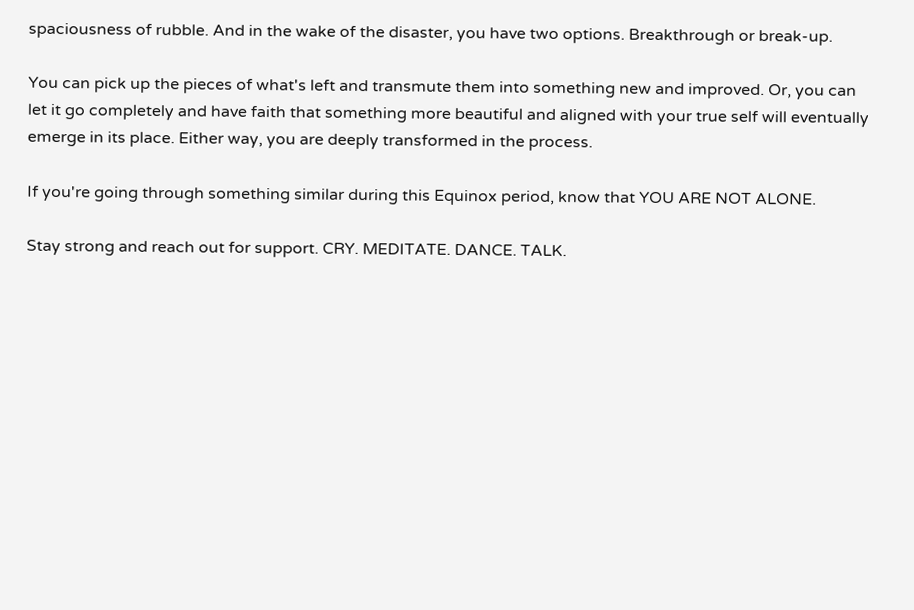spaciousness of rubble. And in the wake of the disaster, you have two options. Breakthrough or break-up.

You can pick up the pieces of what's left and transmute them into something new and improved. Or, you can let it go completely and have faith that something more beautiful and aligned with your true self will eventually emerge in its place. Either way, you are deeply transformed in the process.

If you're going through something similar during this Equinox period, know that YOU ARE NOT ALONE.

Stay strong and reach out for support. CRY. MEDITATE. DANCE. TALK.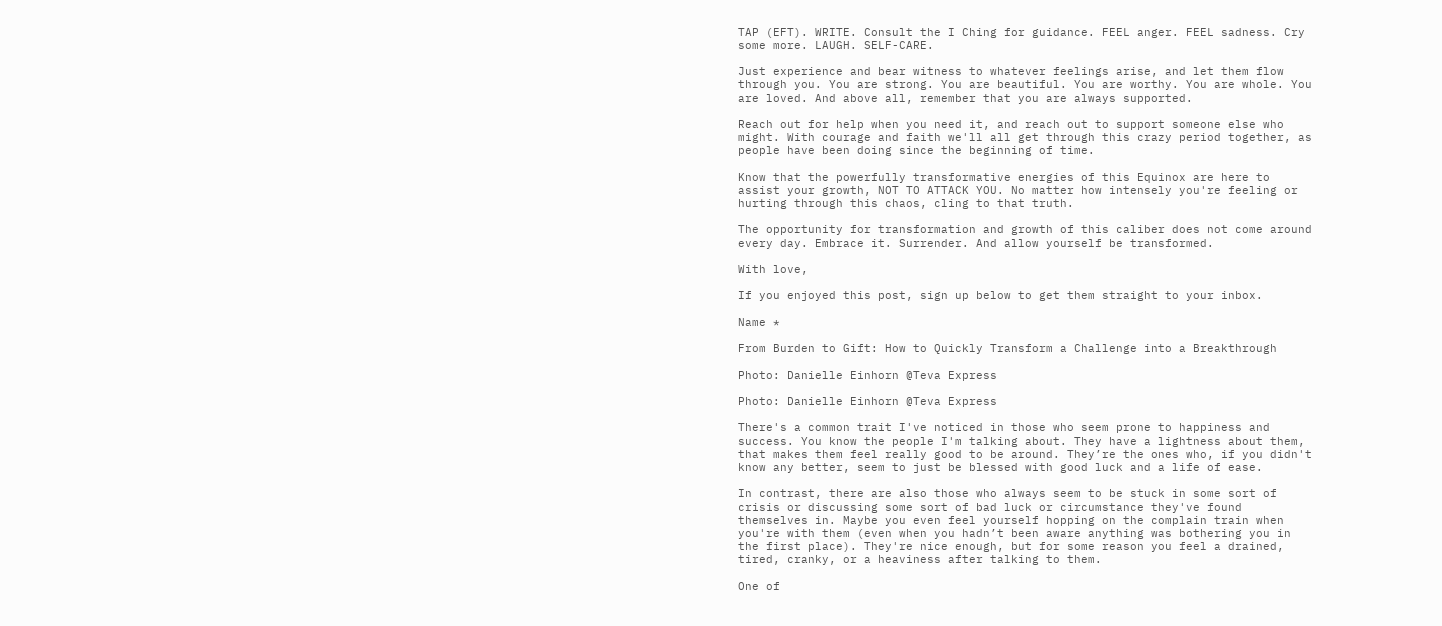TAP (EFT). WRITE. Consult the I Ching for guidance. FEEL anger. FEEL sadness. Cry some more. LAUGH. SELF-CARE.

Just experience and bear witness to whatever feelings arise, and let them flow through you. You are strong. You are beautiful. You are worthy. You are whole. You are loved. And above all, remember that you are always supported.

Reach out for help when you need it, and reach out to support someone else who might. With courage and faith we'll all get through this crazy period together, as people have been doing since the beginning of time.

Know that the powerfully transformative energies of this Equinox are here to assist your growth, NOT TO ATTACK YOU. No matter how intensely you're feeling or hurting through this chaos, cling to that truth.

The opportunity for transformation and growth of this caliber does not come around every day. Embrace it. Surrender. And allow yourself be transformed.

With love,

If you enjoyed this post, sign up below to get them straight to your inbox.

Name *

From Burden to Gift: How to Quickly Transform a Challenge into a Breakthrough

Photo: Danielle Einhorn @Teva Express

Photo: Danielle Einhorn @Teva Express

There's a common trait I've noticed in those who seem prone to happiness and success. You know the people I'm talking about. They have a lightness about them, that makes them feel really good to be around. They’re the ones who, if you didn't know any better, seem to just be blessed with good luck and a life of ease.

In contrast, there are also those who always seem to be stuck in some sort of crisis or discussing some sort of bad luck or circumstance they've found themselves in. Maybe you even feel yourself hopping on the complain train when you're with them (even when you hadn’t been aware anything was bothering you in the first place). They're nice enough, but for some reason you feel a drained, tired, cranky, or a heaviness after talking to them.

One of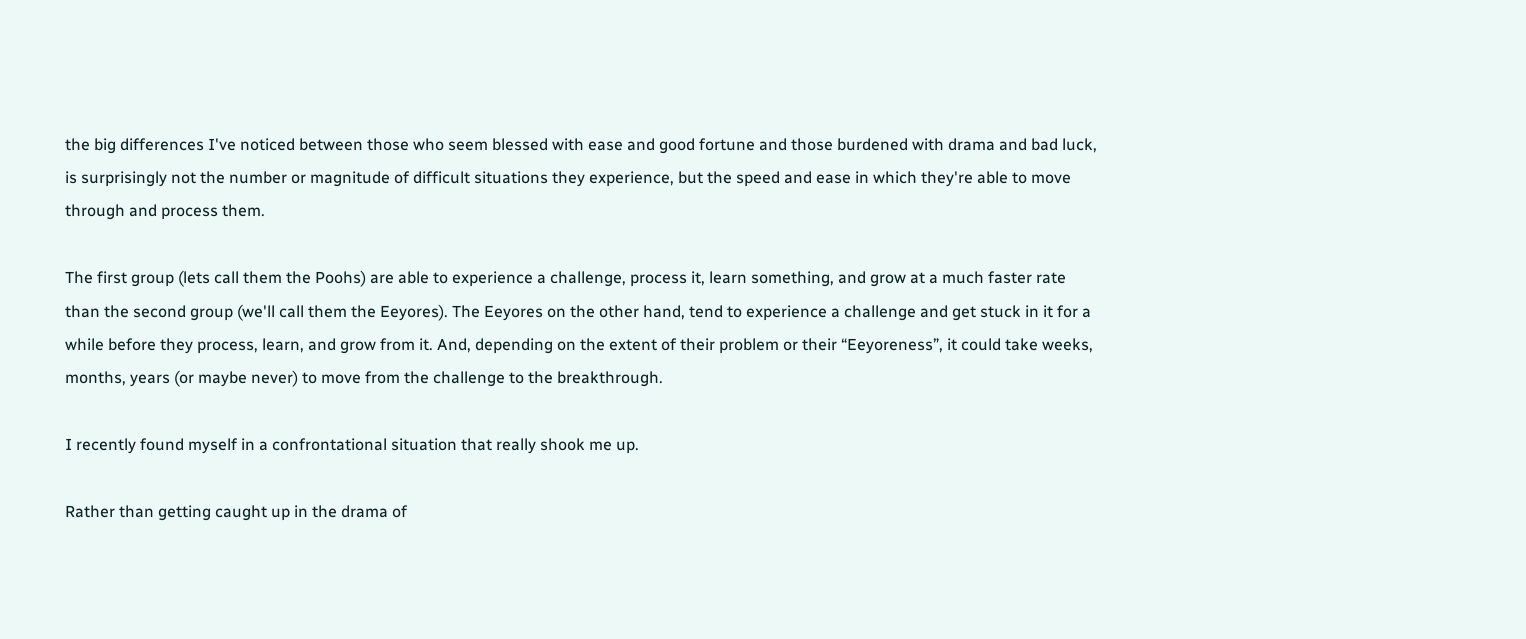the big differences I've noticed between those who seem blessed with ease and good fortune and those burdened with drama and bad luck, is surprisingly not the number or magnitude of difficult situations they experience, but the speed and ease in which they're able to move through and process them.

The first group (lets call them the Poohs) are able to experience a challenge, process it, learn something, and grow at a much faster rate than the second group (we'll call them the Eeyores). The Eeyores on the other hand, tend to experience a challenge and get stuck in it for a while before they process, learn, and grow from it. And, depending on the extent of their problem or their “Eeyoreness”, it could take weeks, months, years (or maybe never) to move from the challenge to the breakthrough.

I recently found myself in a confrontational situation that really shook me up.

Rather than getting caught up in the drama of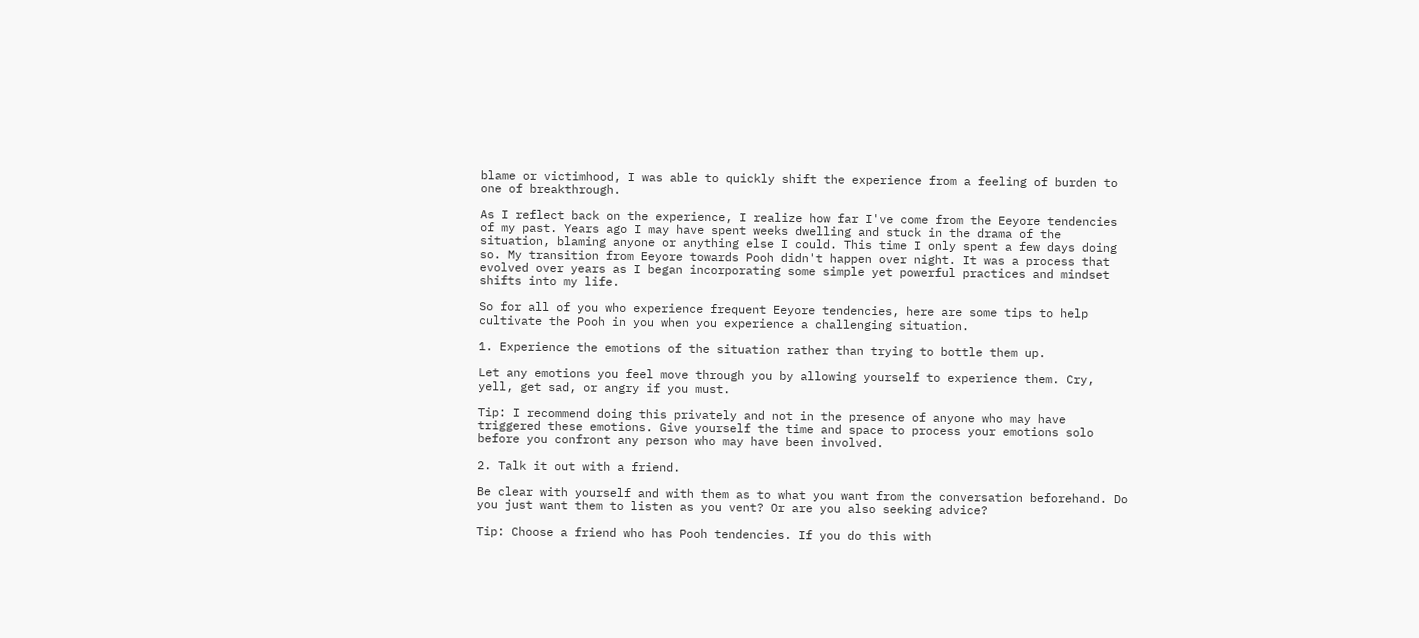blame or victimhood, I was able to quickly shift the experience from a feeling of burden to one of breakthrough.

As I reflect back on the experience, I realize how far I've come from the Eeyore tendencies of my past. Years ago I may have spent weeks dwelling and stuck in the drama of the situation, blaming anyone or anything else I could. This time I only spent a few days doing so. My transition from Eeyore towards Pooh didn't happen over night. It was a process that evolved over years as I began incorporating some simple yet powerful practices and mindset shifts into my life.

So for all of you who experience frequent Eeyore tendencies, here are some tips to help cultivate the Pooh in you when you experience a challenging situation.

1. Experience the emotions of the situation rather than trying to bottle them up.

Let any emotions you feel move through you by allowing yourself to experience them. Cry, yell, get sad, or angry if you must.

Tip: I recommend doing this privately and not in the presence of anyone who may have triggered these emotions. Give yourself the time and space to process your emotions solo before you confront any person who may have been involved.

2. Talk it out with a friend.

Be clear with yourself and with them as to what you want from the conversation beforehand. Do you just want them to listen as you vent? Or are you also seeking advice?

Tip: Choose a friend who has Pooh tendencies. If you do this with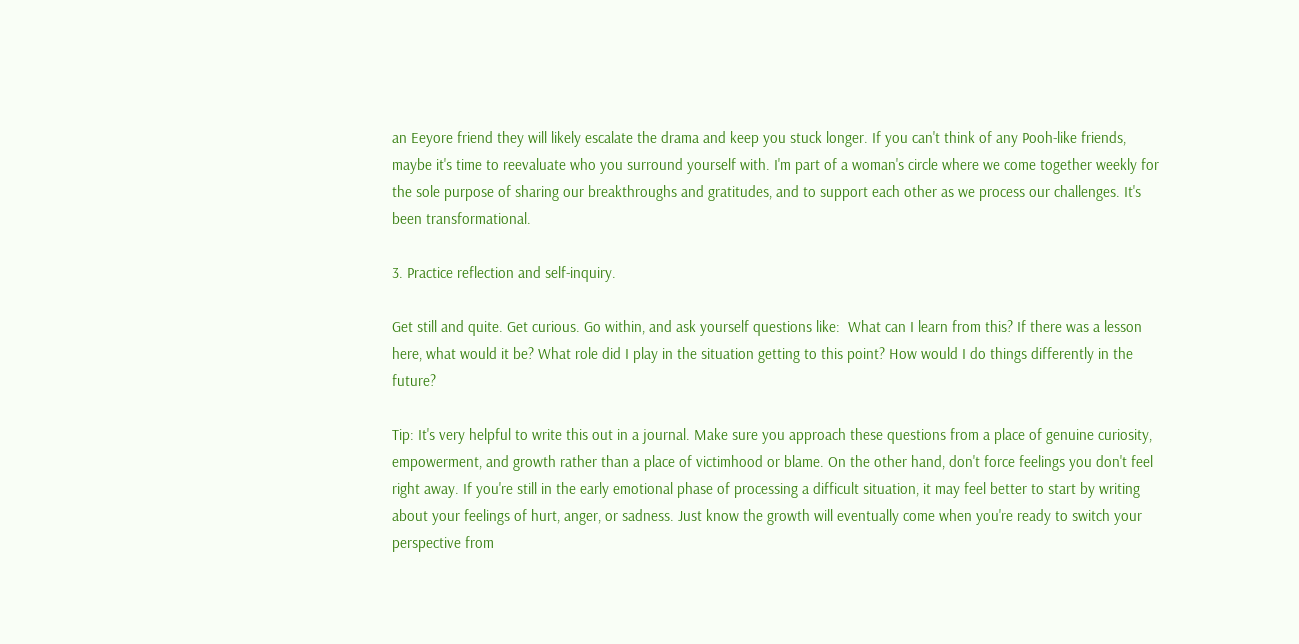an Eeyore friend they will likely escalate the drama and keep you stuck longer. If you can't think of any Pooh-like friends, maybe it's time to reevaluate who you surround yourself with. I'm part of a woman's circle where we come together weekly for the sole purpose of sharing our breakthroughs and gratitudes, and to support each other as we process our challenges. It's been transformational.

3. Practice reflection and self-inquiry.

Get still and quite. Get curious. Go within, and ask yourself questions like:  What can I learn from this? If there was a lesson here, what would it be? What role did I play in the situation getting to this point? How would I do things differently in the future?

Tip: It's very helpful to write this out in a journal. Make sure you approach these questions from a place of genuine curiosity, empowerment, and growth rather than a place of victimhood or blame. On the other hand, don't force feelings you don't feel right away. If you're still in the early emotional phase of processing a difficult situation, it may feel better to start by writing about your feelings of hurt, anger, or sadness. Just know the growth will eventually come when you're ready to switch your perspective from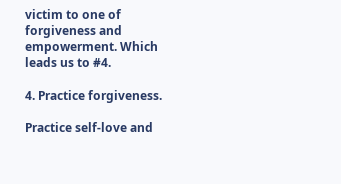victim to one of forgiveness and empowerment. Which leads us to #4.

4. Practice forgiveness.

Practice self-love and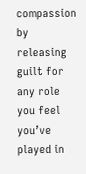compassion by releasing guilt for any role you feel you’ve played in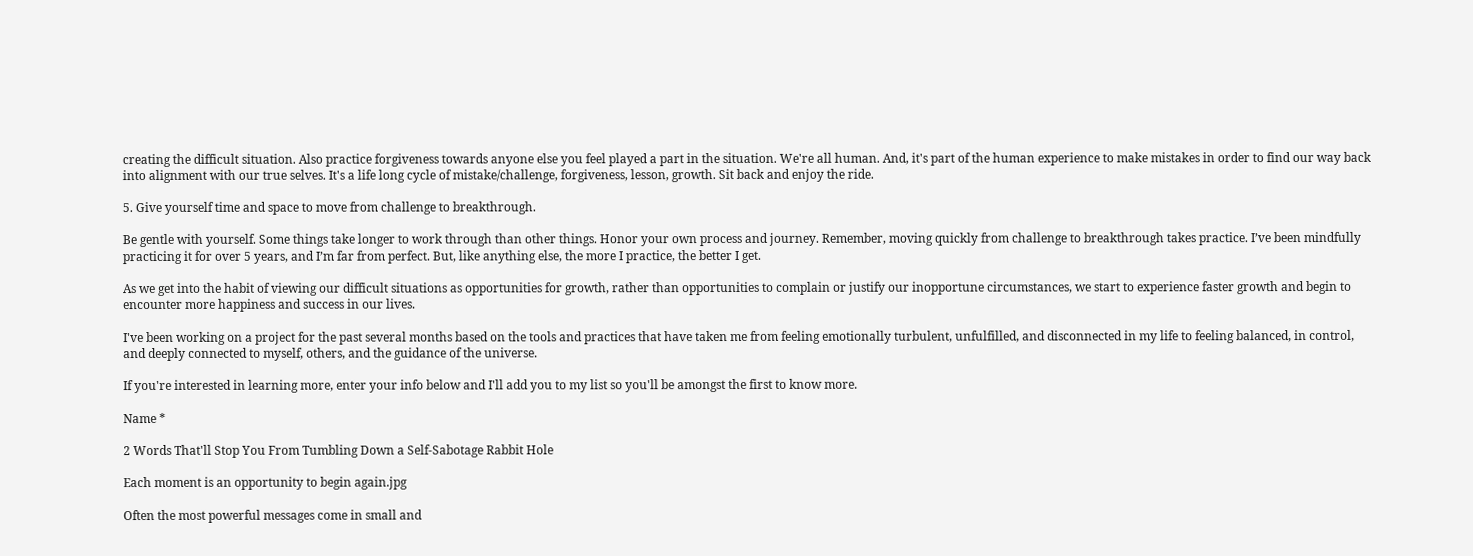creating the difficult situation. Also practice forgiveness towards anyone else you feel played a part in the situation. We're all human. And, it's part of the human experience to make mistakes in order to find our way back into alignment with our true selves. It's a life long cycle of mistake/challenge, forgiveness, lesson, growth. Sit back and enjoy the ride.

5. Give yourself time and space to move from challenge to breakthrough.

Be gentle with yourself. Some things take longer to work through than other things. Honor your own process and journey. Remember, moving quickly from challenge to breakthrough takes practice. I’ve been mindfully practicing it for over 5 years, and I’m far from perfect. But, like anything else, the more I practice, the better I get.

As we get into the habit of viewing our difficult situations as opportunities for growth, rather than opportunities to complain or justify our inopportune circumstances, we start to experience faster growth and begin to encounter more happiness and success in our lives.

I've been working on a project for the past several months based on the tools and practices that have taken me from feeling emotionally turbulent, unfulfilled, and disconnected in my life to feeling balanced, in control, and deeply connected to myself, others, and the guidance of the universe.

If you're interested in learning more, enter your info below and I'll add you to my list so you'll be amongst the first to know more.

Name *

2 Words That'll Stop You From Tumbling Down a Self-Sabotage Rabbit Hole

Each moment is an opportunity to begin again.jpg

Often the most powerful messages come in small and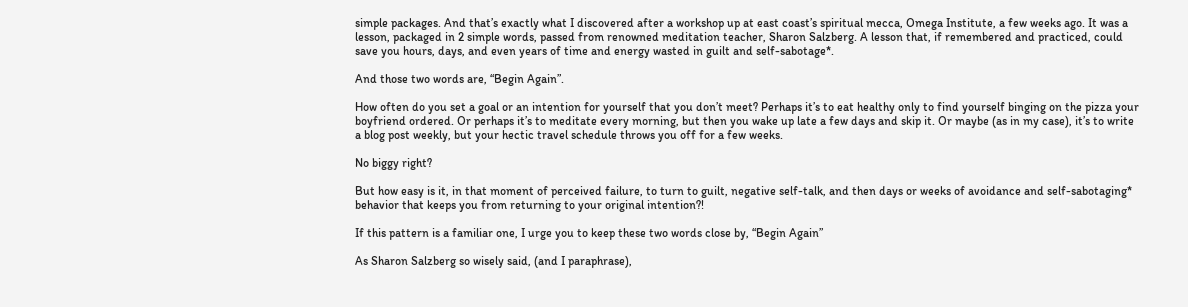simple packages. And that’s exactly what I discovered after a workshop up at east coast’s spiritual mecca, Omega Institute, a few weeks ago. It was a lesson, packaged in 2 simple words, passed from renowned meditation teacher, Sharon Salzberg. A lesson that, if remembered and practiced, could save you hours, days, and even years of time and energy wasted in guilt and self-sabotage*.

And those two words are, “Begin Again”.

How often do you set a goal or an intention for yourself that you don’t meet? Perhaps it’s to eat healthy only to find yourself binging on the pizza your boyfriend ordered. Or perhaps it’s to meditate every morning, but then you wake up late a few days and skip it. Or maybe (as in my case), it’s to write a blog post weekly, but your hectic travel schedule throws you off for a few weeks.

No biggy right?

But how easy is it, in that moment of perceived failure, to turn to guilt, negative self-talk, and then days or weeks of avoidance and self-sabotaging* behavior that keeps you from returning to your original intention?!

If this pattern is a familiar one, I urge you to keep these two words close by, “Begin Again”

As Sharon Salzberg so wisely said, (and I paraphrase),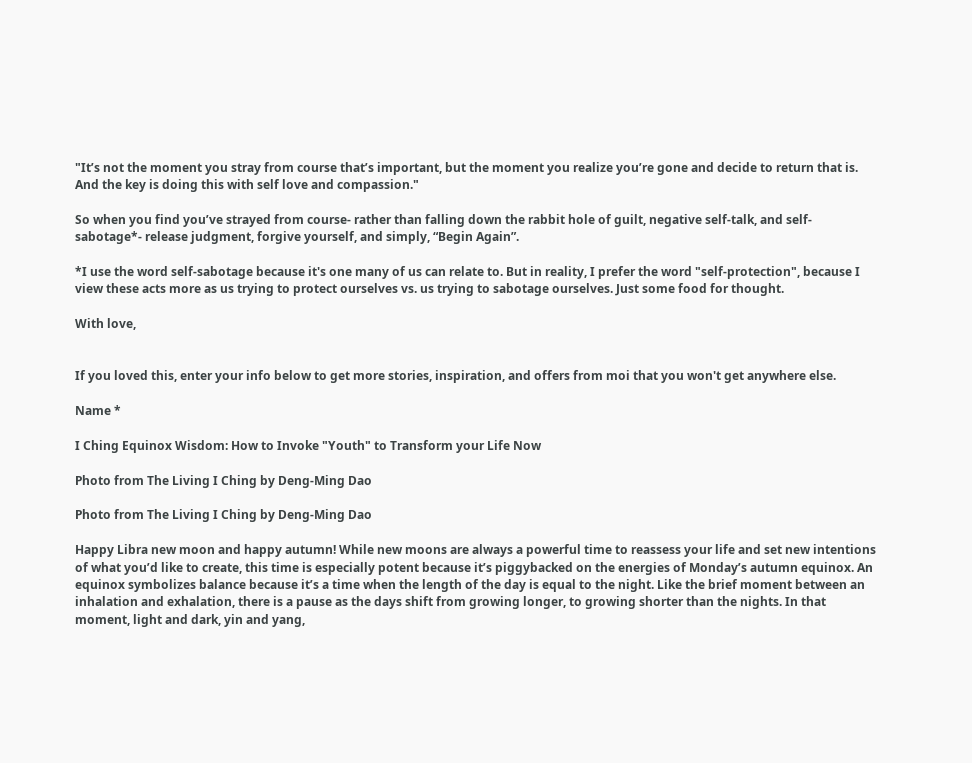"It’s not the moment you stray from course that’s important, but the moment you realize you’re gone and decide to return that is. And the key is doing this with self love and compassion."

So when you find you’ve strayed from course- rather than falling down the rabbit hole of guilt, negative self-talk, and self-sabotage*- release judgment, forgive yourself, and simply, “Begin Again”.

*I use the word self-sabotage because it's one many of us can relate to. But in reality, I prefer the word "self-protection", because I view these acts more as us trying to protect ourselves vs. us trying to sabotage ourselves. Just some food for thought.

With love,


If you loved this, enter your info below to get more stories, inspiration, and offers from moi that you won't get anywhere else.

Name *

I Ching Equinox Wisdom: How to Invoke "Youth" to Transform your Life Now

Photo from The Living I Ching by Deng-Ming Dao

Photo from The Living I Ching by Deng-Ming Dao

Happy Libra new moon and happy autumn! While new moons are always a powerful time to reassess your life and set new intentions of what you’d like to create, this time is especially potent because it’s piggybacked on the energies of Monday’s autumn equinox. An equinox symbolizes balance because it’s a time when the length of the day is equal to the night. Like the brief moment between an inhalation and exhalation, there is a pause as the days shift from growing longer, to growing shorter than the nights. In that moment, light and dark, yin and yang,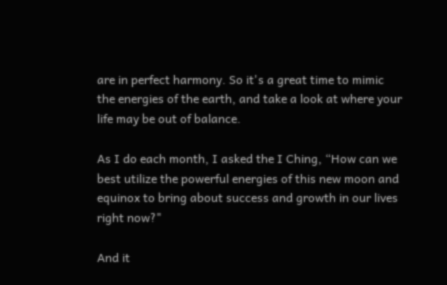are in perfect harmony. So it's a great time to mimic the energies of the earth, and take a look at where your life may be out of balance.

As I do each month, I asked the I Ching, “How can we best utilize the powerful energies of this new moon and equinox to bring about success and growth in our lives right now?"

And it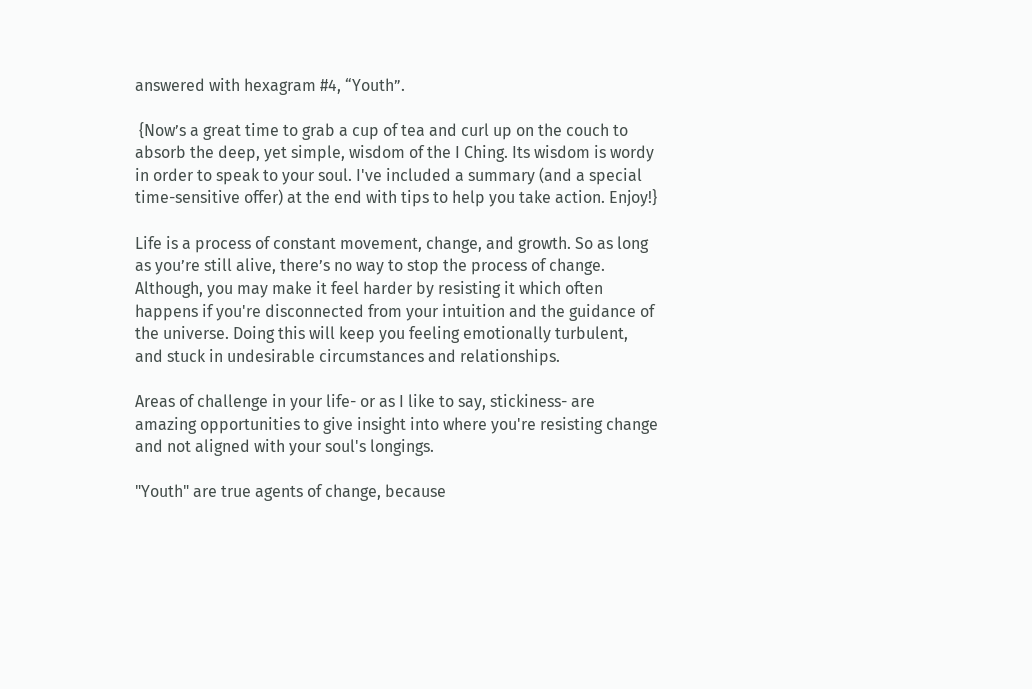answered with hexagram #4, “Youth”.

 {Now’s a great time to grab a cup of tea and curl up on the couch to absorb the deep, yet simple, wisdom of the I Ching. Its wisdom is wordy in order to speak to your soul. I've included a summary (and a special time-sensitive offer) at the end with tips to help you take action. Enjoy!}

Life is a process of constant movement, change, and growth. So as long as you’re still alive, there’s no way to stop the process of change. Although, you may make it feel harder by resisting it which often happens if you're disconnected from your intuition and the guidance of the universe. Doing this will keep you feeling emotionally turbulent, and stuck in undesirable circumstances and relationships.

Areas of challenge in your life- or as I like to say, stickiness- are amazing opportunities to give insight into where you're resisting change and not aligned with your soul's longings.

"Youth" are true agents of change, because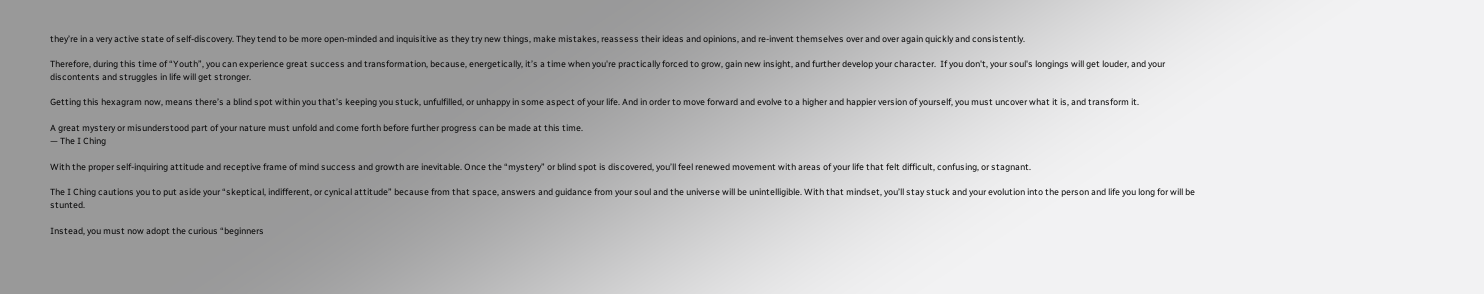they’re in a very active state of self-discovery. They tend to be more open-minded and inquisitive as they try new things, make mistakes, reassess their ideas and opinions, and re-invent themselves over and over again quickly and consistently.

Therefore, during this time of “Youth”, you can experience great success and transformation, because, energetically, it’s a time when you're practically forced to grow, gain new insight, and further develop your character.  If you don't, your soul's longings will get louder, and your discontents and struggles in life will get stronger.

Getting this hexagram now, means there’s a blind spot within you that’s keeping you stuck, unfulfilled, or unhappy in some aspect of your life. And in order to move forward and evolve to a higher and happier version of yourself, you must uncover what it is, and transform it.

A great mystery or misunderstood part of your nature must unfold and come forth before further progress can be made at this time.
— The I Ching

With the proper self-inquiring attitude and receptive frame of mind success and growth are inevitable. Once the “mystery” or blind spot is discovered, you’ll feel renewed movement with areas of your life that felt difficult, confusing, or stagnant.

The I Ching cautions you to put aside your “skeptical, indifferent, or cynical attitude” because from that space, answers and guidance from your soul and the universe will be unintelligible. With that mindset, you’ll stay stuck and your evolution into the person and life you long for will be stunted.

Instead, you must now adopt the curious “beginners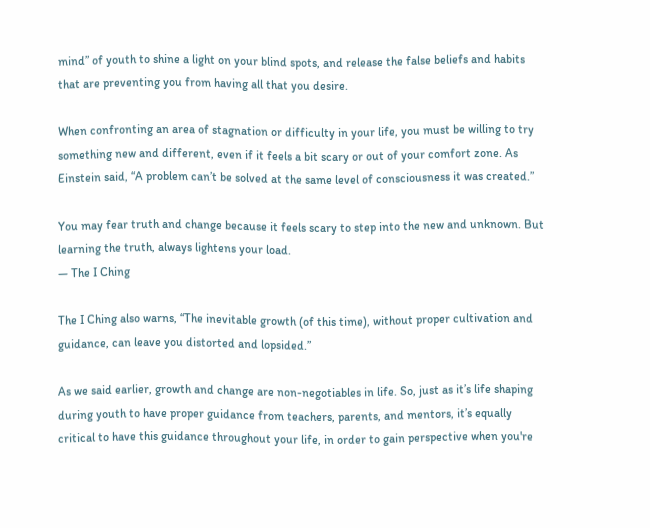mind” of youth to shine a light on your blind spots, and release the false beliefs and habits that are preventing you from having all that you desire.

When confronting an area of stagnation or difficulty in your life, you must be willing to try something new and different, even if it feels a bit scary or out of your comfort zone. As Einstein said, “A problem can’t be solved at the same level of consciousness it was created.”

You may fear truth and change because it feels scary to step into the new and unknown. But learning the truth, always lightens your load.
— The I Ching

The I Ching also warns, “The inevitable growth (of this time), without proper cultivation and guidance, can leave you distorted and lopsided.”

As we said earlier, growth and change are non-negotiables in life. So, just as it’s life shaping during youth to have proper guidance from teachers, parents, and mentors, it’s equally critical to have this guidance throughout your life, in order to gain perspective when you're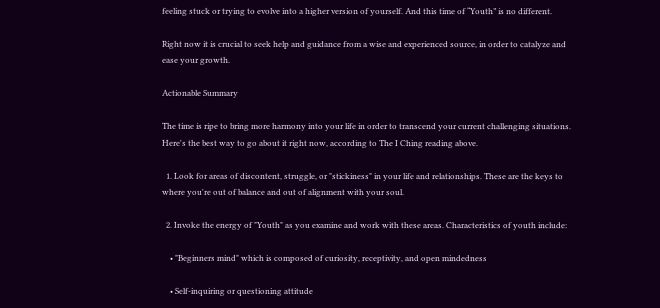feeling stuck or trying to evolve into a higher version of yourself. And this time of “Youth” is no different.

Right now it is crucial to seek help and guidance from a wise and experienced source, in order to catalyze and ease your growth.

Actionable Summary

The time is ripe to bring more harmony into your life in order to transcend your current challenging situations. Here's the best way to go about it right now, according to The I Ching reading above.

  1. Look for areas of discontent, struggle, or "stickiness" in your life and relationships. These are the keys to where you're out of balance and out of alignment with your soul.

  2. Invoke the energy of "Youth" as you examine and work with these areas. Characteristics of youth include:

    • "Beginners mind" which is composed of curiosity, receptivity, and open mindedness

    • Self-inquiring or questioning attitude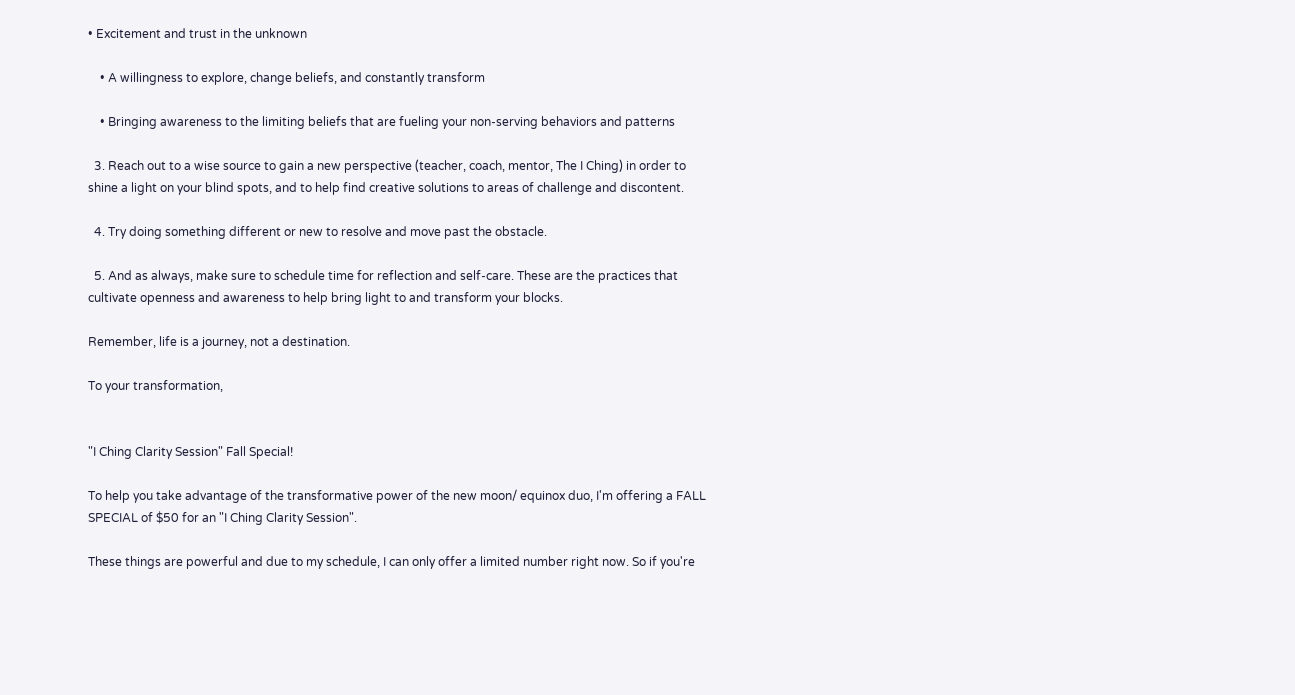• Excitement and trust in the unknown

    • A willingness to explore, change beliefs, and constantly transform

    • Bringing awareness to the limiting beliefs that are fueling your non-serving behaviors and patterns

  3. Reach out to a wise source to gain a new perspective (teacher, coach, mentor, The I Ching) in order to shine a light on your blind spots, and to help find creative solutions to areas of challenge and discontent.

  4. Try doing something different or new to resolve and move past the obstacle.

  5. And as always, make sure to schedule time for reflection and self-care. These are the practices that cultivate openness and awareness to help bring light to and transform your blocks.

Remember, life is a journey, not a destination.

To your transformation,


"I Ching Clarity Session" Fall Special!

To help you take advantage of the transformative power of the new moon/ equinox duo, I'm offering a FALL SPECIAL of $50 for an "I Ching Clarity Session".

These things are powerful and due to my schedule, I can only offer a limited number right now. So if you're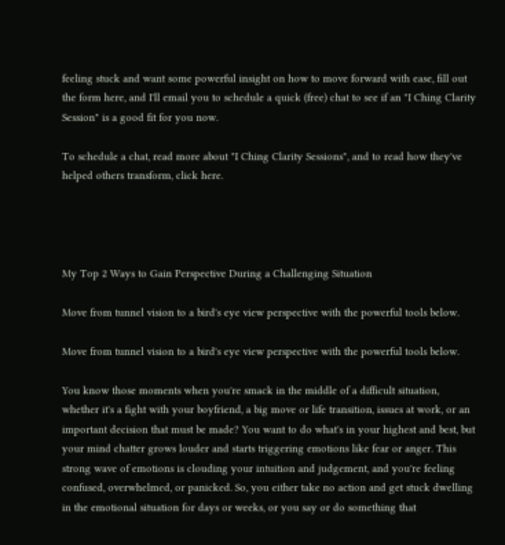feeling stuck and want some powerful insight on how to move forward with ease, fill out the form here, and I'll email you to schedule a quick (free) chat to see if an "I Ching Clarity Session" is a good fit for you now.

To schedule a chat, read more about "I Ching Clarity Sessions", and to read how they've helped others transform, click here.




My Top 2 Ways to Gain Perspective During a Challenging Situation

Move from tunnel vision to a bird's eye view perspective with the powerful tools below.

Move from tunnel vision to a bird's eye view perspective with the powerful tools below.

You know those moments when you're smack in the middle of a difficult situation, whether it's a fight with your boyfriend, a big move or life transition, issues at work, or an important decision that must be made? You want to do what's in your highest and best, but your mind chatter grows louder and starts triggering emotions like fear or anger. This strong wave of emotions is clouding your intuition and judgement, and you're feeling confused, overwhelmed, or panicked. So, you either take no action and get stuck dwelling in the emotional situation for days or weeks, or you say or do something that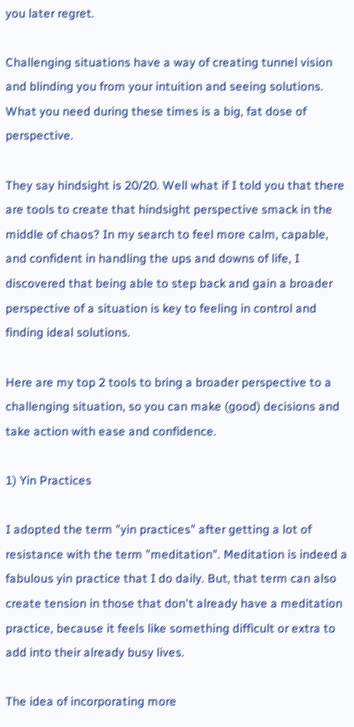you later regret.

Challenging situations have a way of creating tunnel vision and blinding you from your intuition and seeing solutions. What you need during these times is a big, fat dose of perspective.

They say hindsight is 20/20. Well what if I told you that there are tools to create that hindsight perspective smack in the middle of chaos? In my search to feel more calm, capable, and confident in handling the ups and downs of life, I discovered that being able to step back and gain a broader perspective of a situation is key to feeling in control and finding ideal solutions.

Here are my top 2 tools to bring a broader perspective to a challenging situation, so you can make (good) decisions and take action with ease and confidence.

1) Yin Practices

I adopted the term "yin practices" after getting a lot of resistance with the term "meditation". Meditation is indeed a fabulous yin practice that I do daily. But, that term can also create tension in those that don't already have a meditation practice, because it feels like something difficult or extra to add into their already busy lives.

The idea of incorporating more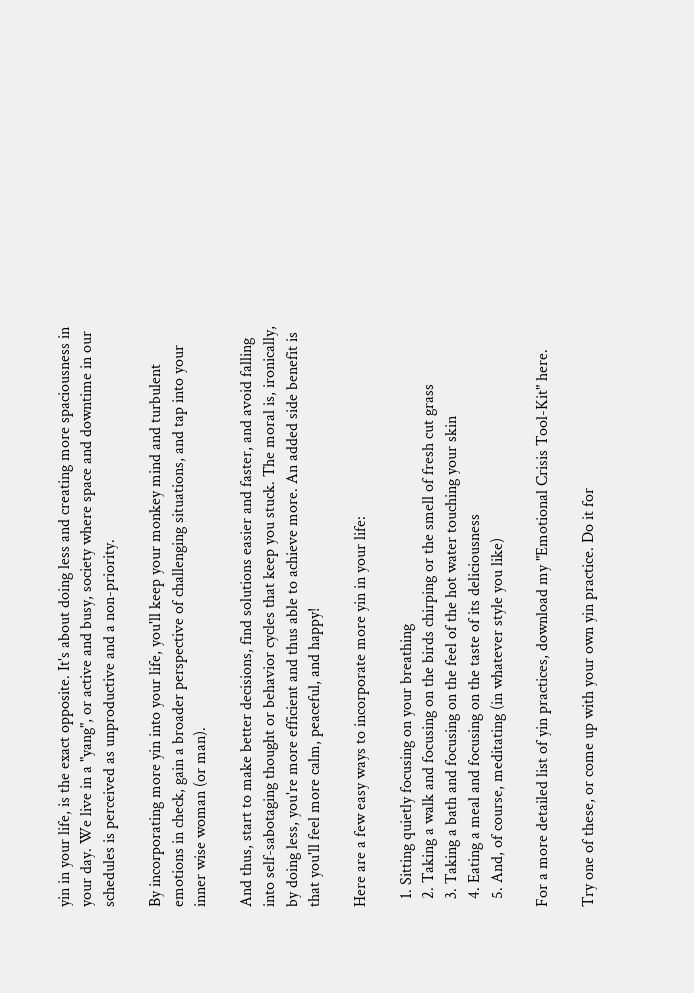yin in your life, is the exact opposite. It's about doing less and creating more spaciousness in your day. We live in a "yang", or active and busy, society where space and downtime in our schedules is perceived as unproductive and a non-priority.

By incorporating more yin into your life, you'll keep your monkey mind and turbulent emotions in check, gain a broader perspective of challenging situations, and tap into your inner wise woman (or man).

And thus, start to make better decisions, find solutions easier and faster, and avoid falling into self-sabotaging thought or behavior cycles that keep you stuck. The moral is, ironically, by doing less, you're more efficient and thus able to achieve more. An added side benefit is that you'll feel more calm, peaceful, and happy!

Here are a few easy ways to incorporate more yin in your life:

  1. Sitting quietly focusing on your breathing
  2. Taking a walk and focusing on the birds chirping or the smell of fresh cut grass
  3. Taking a bath and focusing on the feel of the hot water touching your skin
  4. Eating a meal and focusing on the taste of its deliciousness
  5. And, of course, meditating (in whatever style you like)

For a more detailed list of yin practices, download my "Emotional Crisis Tool-Kit" here.

Try one of these, or come up with your own yin practice. Do it for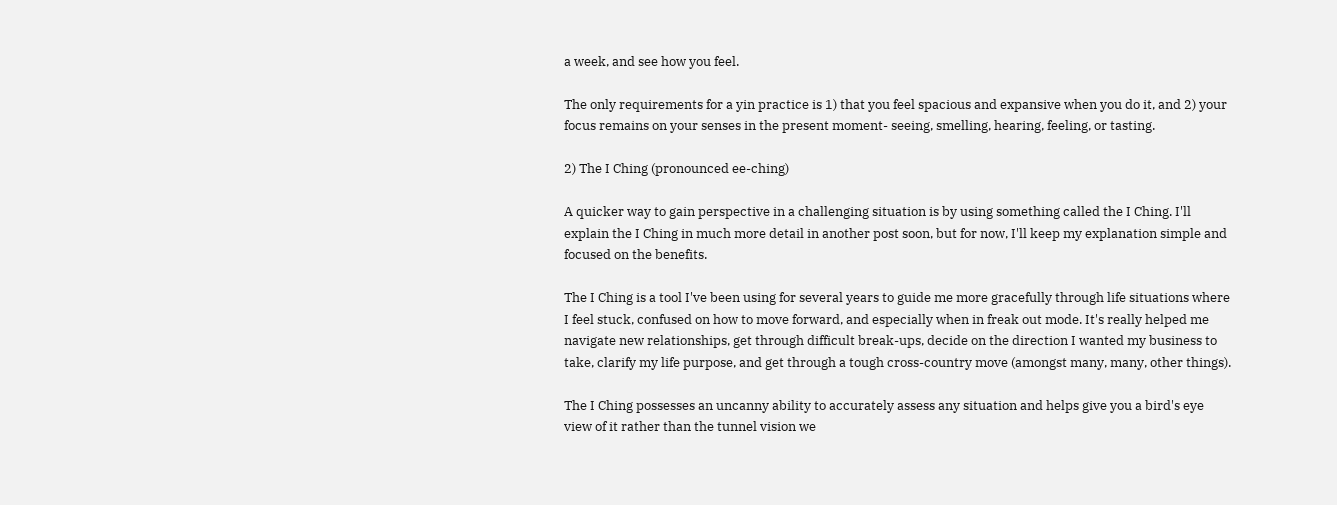a week, and see how you feel.

The only requirements for a yin practice is 1) that you feel spacious and expansive when you do it, and 2) your focus remains on your senses in the present moment- seeing, smelling, hearing, feeling, or tasting.

2) The I Ching (pronounced ee-ching)

A quicker way to gain perspective in a challenging situation is by using something called the I Ching. I'll explain the I Ching in much more detail in another post soon, but for now, I'll keep my explanation simple and focused on the benefits.

The I Ching is a tool I've been using for several years to guide me more gracefully through life situations where I feel stuck, confused on how to move forward, and especially when in freak out mode. It's really helped me navigate new relationships, get through difficult break-ups, decide on the direction I wanted my business to take, clarify my life purpose, and get through a tough cross-country move (amongst many, many, other things).

The I Ching possesses an uncanny ability to accurately assess any situation and helps give you a bird's eye view of it rather than the tunnel vision we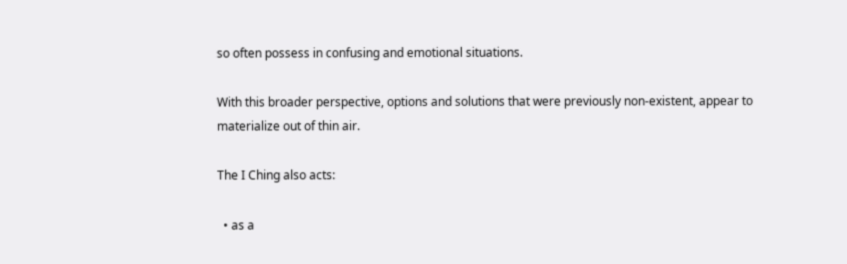so often possess in confusing and emotional situations.

With this broader perspective, options and solutions that were previously non-existent, appear to materialize out of thin air.

The I Ching also acts:

  • as a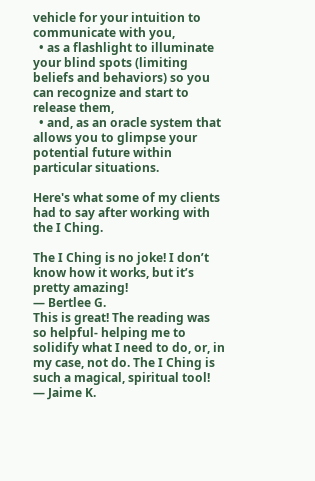vehicle for your intuition to communicate with you,
  • as a flashlight to illuminate your blind spots (limiting beliefs and behaviors) so you can recognize and start to release them,
  • and, as an oracle system that allows you to glimpse your potential future within particular situations.

Here's what some of my clients had to say after working with the I Ching.

The I Ching is no joke! I don’t know how it works, but it’s pretty amazing!
— Bertlee G.
This is great! The reading was so helpful- helping me to solidify what I need to do, or, in my case, not do. The I Ching is such a magical, spiritual tool!
— Jaime K.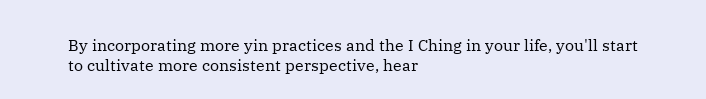By incorporating more yin practices and the I Ching in your life, you'll start to cultivate more consistent perspective, hear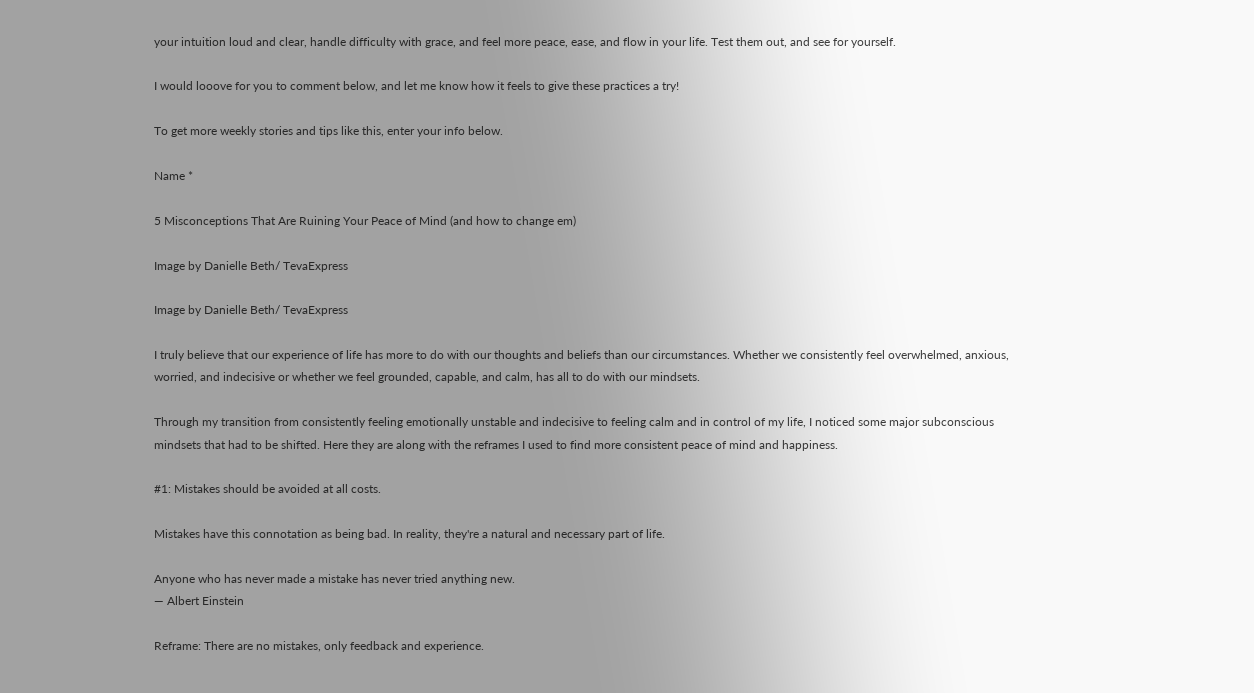your intuition loud and clear, handle difficulty with grace, and feel more peace, ease, and flow in your life. Test them out, and see for yourself.

I would looove for you to comment below, and let me know how it feels to give these practices a try!

To get more weekly stories and tips like this, enter your info below.

Name *

5 Misconceptions That Are Ruining Your Peace of Mind (and how to change em)

Image by Danielle Beth/ TevaExpress

Image by Danielle Beth/ TevaExpress

I truly believe that our experience of life has more to do with our thoughts and beliefs than our circumstances. Whether we consistently feel overwhelmed, anxious, worried, and indecisive or whether we feel grounded, capable, and calm, has all to do with our mindsets.

Through my transition from consistently feeling emotionally unstable and indecisive to feeling calm and in control of my life, I noticed some major subconscious mindsets that had to be shifted. Here they are along with the reframes I used to find more consistent peace of mind and happiness.

#1: Mistakes should be avoided at all costs.

Mistakes have this connotation as being bad. In reality, they're a natural and necessary part of life.

Anyone who has never made a mistake has never tried anything new.
— Albert Einstein

Reframe: There are no mistakes, only feedback and experience.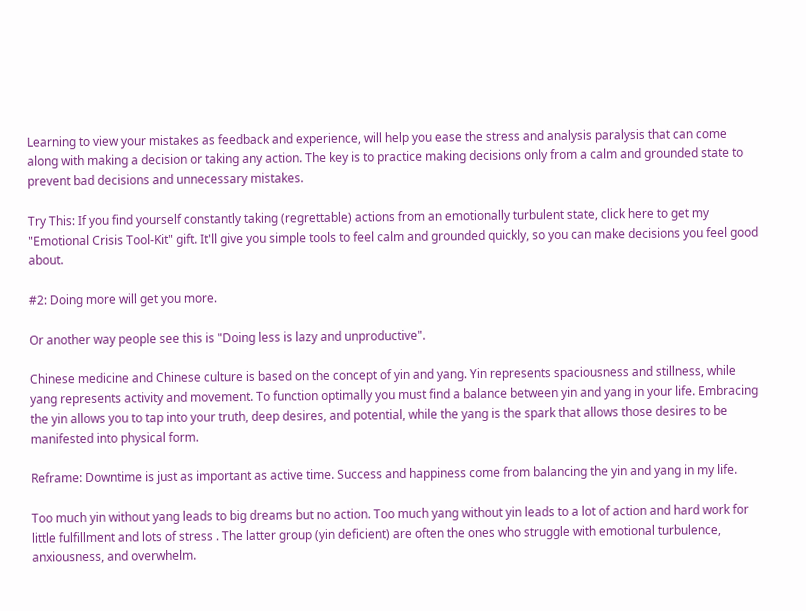Learning to view your mistakes as feedback and experience, will help you ease the stress and analysis paralysis that can come along with making a decision or taking any action. The key is to practice making decisions only from a calm and grounded state to prevent bad decisions and unnecessary mistakes.

Try This: If you find yourself constantly taking (regrettable) actions from an emotionally turbulent state, click here to get my "Emotional Crisis Tool-Kit" gift. It'll give you simple tools to feel calm and grounded quickly, so you can make decisions you feel good about.

#2: Doing more will get you more.

Or another way people see this is "Doing less is lazy and unproductive".

Chinese medicine and Chinese culture is based on the concept of yin and yang. Yin represents spaciousness and stillness, while yang represents activity and movement. To function optimally you must find a balance between yin and yang in your life. Embracing the yin allows you to tap into your truth, deep desires, and potential, while the yang is the spark that allows those desires to be manifested into physical form.

Reframe: Downtime is just as important as active time. Success and happiness come from balancing the yin and yang in my life.

Too much yin without yang leads to big dreams but no action. Too much yang without yin leads to a lot of action and hard work for little fulfillment and lots of stress . The latter group (yin deficient) are often the ones who struggle with emotional turbulence, anxiousness, and overwhelm.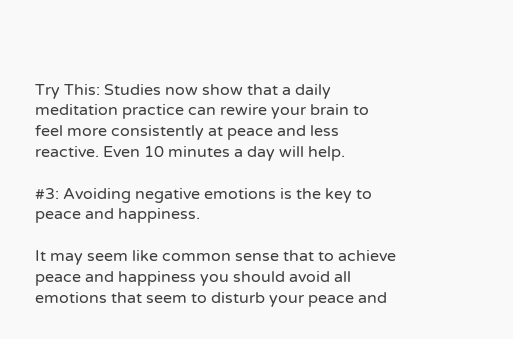Try This: Studies now show that a daily meditation practice can rewire your brain to feel more consistently at peace and less reactive. Even 10 minutes a day will help.

#3: Avoiding negative emotions is the key to peace and happiness.

It may seem like common sense that to achieve peace and happiness you should avoid all emotions that seem to disturb your peace and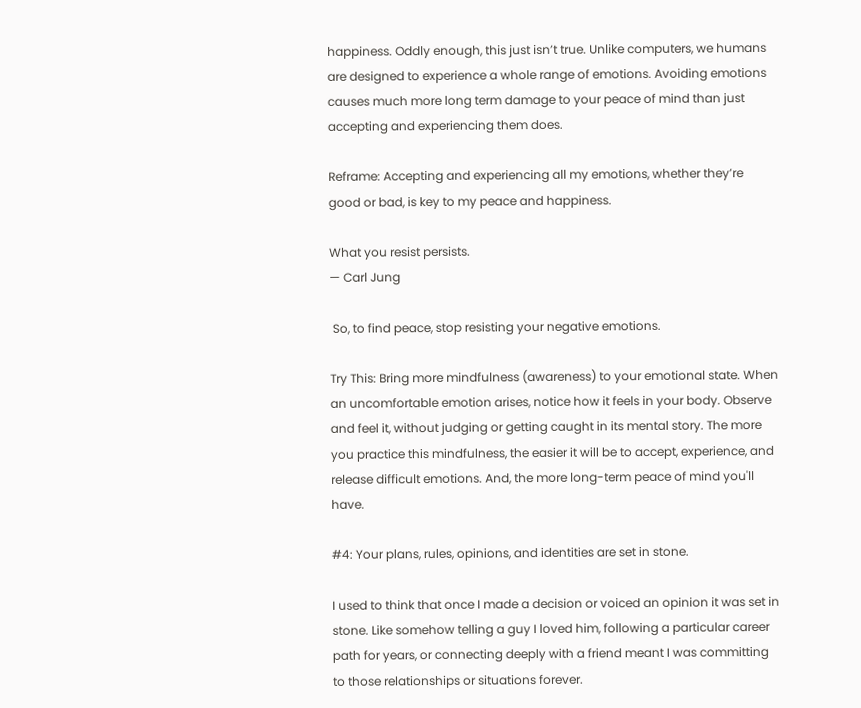happiness. Oddly enough, this just isn’t true. Unlike computers, we humans are designed to experience a whole range of emotions. Avoiding emotions causes much more long term damage to your peace of mind than just accepting and experiencing them does.

Reframe: Accepting and experiencing all my emotions, whether they’re good or bad, is key to my peace and happiness.

What you resist persists.
— Carl Jung

 So, to find peace, stop resisting your negative emotions.

Try This: Bring more mindfulness (awareness) to your emotional state. When an uncomfortable emotion arises, notice how it feels in your body. Observe and feel it, without judging or getting caught in its mental story. The more you practice this mindfulness, the easier it will be to accept, experience, and release difficult emotions. And, the more long-term peace of mind you'll have.

#4: Your plans, rules, opinions, and identities are set in stone.

I used to think that once I made a decision or voiced an opinion it was set in stone. Like somehow telling a guy I loved him, following a particular career path for years, or connecting deeply with a friend meant I was committing to those relationships or situations forever.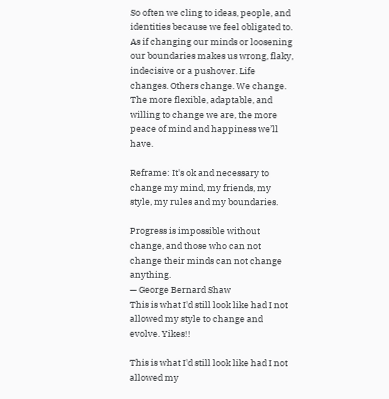So often we cling to ideas, people, and identities because we feel obligated to. As if changing our minds or loosening our boundaries makes us wrong, flaky, indecisive or a pushover. Life changes. Others change. We change. The more flexible, adaptable, and willing to change we are, the more peace of mind and happiness we’ll have.

Reframe: It's ok and necessary to change my mind, my friends, my style, my rules and my boundaries.

Progress is impossible without change, and those who can not change their minds can not change anything.
— George Bernard Shaw
This is what I'd still look like had I not allowed my style to change and evolve. Yikes!!

This is what I'd still look like had I not allowed my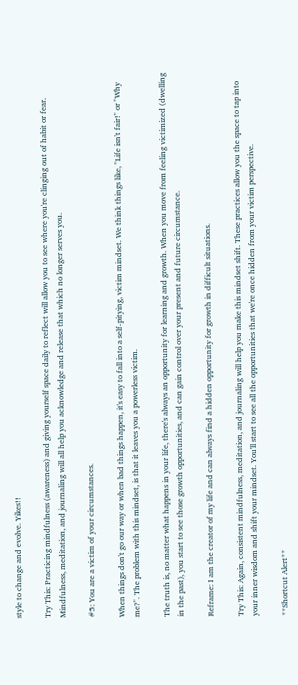style to change and evolve. Yikes!!

Try This: Practicing mindfulness (awareness) and giving yourself space daily to reflect will allow you to see where you're clinging out of habit or fear. Mindfulness, meditation, and journaling will all help you acknowledge and release that which no longer serves you.

#5: You are a victim of your circumstances.

When things don't go our way or when bad things happen, it's easy to fall into a self-pitying, victim mindset. We think things like, "Life isn't fair!" or "Why me?". The problem with this mindset, is that it leaves you a powerless victim.

The truth is, no matter what happens in your life, there's always an opportunity for learning and growth. When you move from feeling victimized (dwelling in the past), you start to see those growth opportunities, and can gain control over your present and future circumstance.

Reframe: I am the creator of my life and can always find a hidden opportunity for growth in difficult situations.

Try This: Again, consistent mindfulness, meditation, and journaling will help you make this mindset shift. These practices allow you the space to tap into your inner wisdom and shift your mindset. You'll start to see all the opportunities that we're once hidden from your victim perspective.

**Shortcut Alert**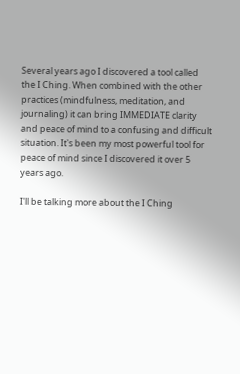Several years ago I discovered a tool called the I Ching. When combined with the other practices (mindfulness, meditation, and journaling) it can bring IMMEDIATE clarity and peace of mind to a confusing and difficult situation. It's been my most powerful tool for peace of mind since I discovered it over 5 years ago.

I'll be talking more about the I Ching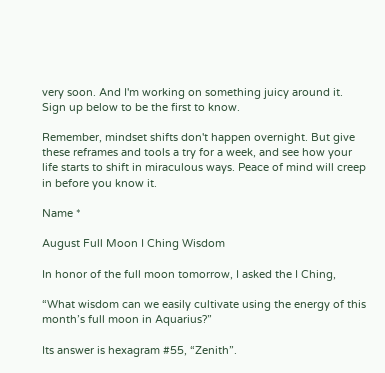very soon. And I'm working on something juicy around it. Sign up below to be the first to know.

Remember, mindset shifts don't happen overnight. But give these reframes and tools a try for a week, and see how your life starts to shift in miraculous ways. Peace of mind will creep in before you know it.

Name *

August Full Moon I Ching Wisdom

In honor of the full moon tomorrow, I asked the I Ching,

“What wisdom can we easily cultivate using the energy of this month’s full moon in Aquarius?”

Its answer is hexagram #55, “Zenith”.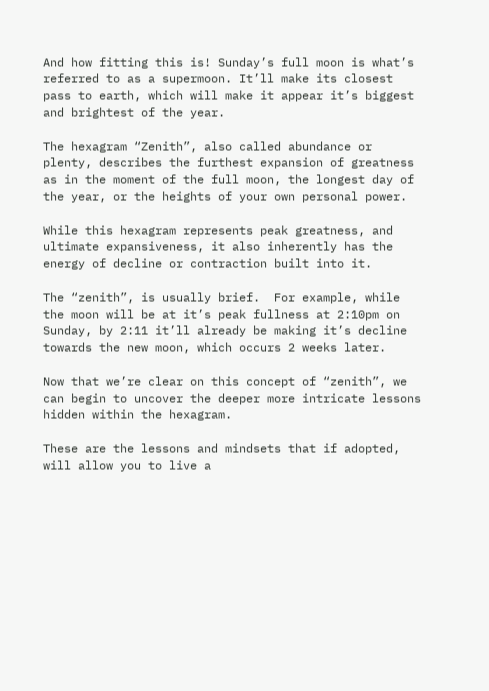And how fitting this is! Sunday’s full moon is what’s referred to as a supermoon. It’ll make its closest pass to earth, which will make it appear it’s biggest and brightest of the year.

The hexagram “Zenith”, also called abundance or plenty, describes the furthest expansion of greatness as in the moment of the full moon, the longest day of the year, or the heights of your own personal power.

While this hexagram represents peak greatness, and ultimate expansiveness, it also inherently has the energy of decline or contraction built into it.

The “zenith”, is usually brief.  For example, while the moon will be at it’s peak fullness at 2:10pm on Sunday, by 2:11 it’ll already be making it’s decline towards the new moon, which occurs 2 weeks later.

Now that we’re clear on this concept of “zenith”, we can begin to uncover the deeper more intricate lessons hidden within the hexagram.

These are the lessons and mindsets that if adopted, will allow you to live a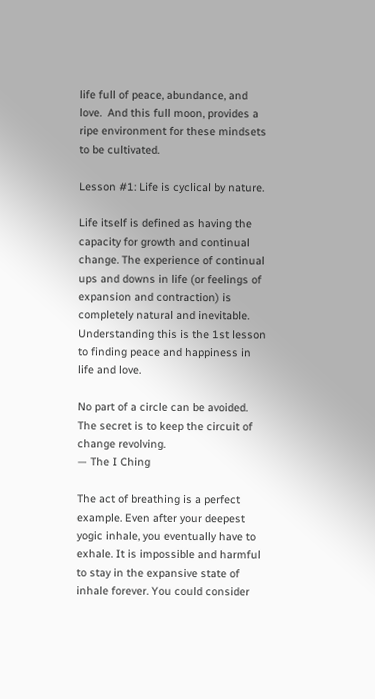life full of peace, abundance, and love.  And this full moon, provides a ripe environment for these mindsets to be cultivated.

Lesson #1: Life is cyclical by nature.

Life itself is defined as having the capacity for growth and continual change. The experience of continual ups and downs in life (or feelings of expansion and contraction) is completely natural and inevitable. Understanding this is the 1st lesson to finding peace and happiness in life and love.

No part of a circle can be avoided. The secret is to keep the circuit of change revolving.
— The I Ching

The act of breathing is a perfect example. Even after your deepest yogic inhale, you eventually have to exhale. It is impossible and harmful to stay in the expansive state of inhale forever. You could consider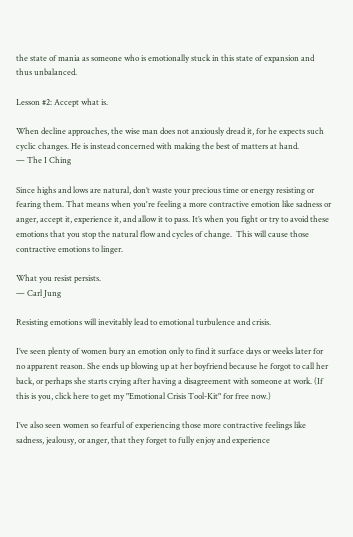the state of mania as someone who is emotionally stuck in this state of expansion and thus unbalanced.

Lesson #2: Accept what is.

When decline approaches, the wise man does not anxiously dread it, for he expects such cyclic changes. He is instead concerned with making the best of matters at hand.
— The I Ching

Since highs and lows are natural, don’t waste your precious time or energy resisting or fearing them. That means when you're feeling a more contractive emotion like sadness or anger, accept it, experience it, and allow it to pass. It’s when you fight or try to avoid these emotions that you stop the natural flow and cycles of change.  This will cause those contractive emotions to linger.

What you resist persists.
— Carl Jung

Resisting emotions will inevitably lead to emotional turbulence and crisis.

I’ve seen plenty of women bury an emotion only to find it surface days or weeks later for no apparent reason. She ends up blowing up at her boyfriend because he forgot to call her back, or perhaps she starts crying after having a disagreement with someone at work. (If this is you, click here to get my "Emotional Crisis Tool-Kit" for free now.)

I’ve also seen women so fearful of experiencing those more contractive feelings like sadness, jealousy, or anger, that they forget to fully enjoy and experience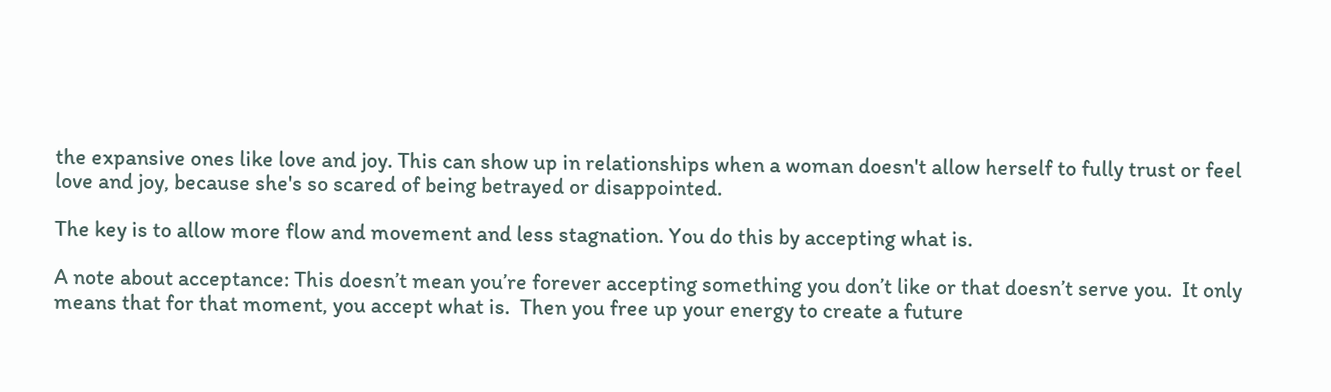the expansive ones like love and joy. This can show up in relationships when a woman doesn't allow herself to fully trust or feel love and joy, because she's so scared of being betrayed or disappointed.

The key is to allow more flow and movement and less stagnation. You do this by accepting what is.

A note about acceptance: This doesn’t mean you’re forever accepting something you don’t like or that doesn’t serve you.  It only means that for that moment, you accept what is.  Then you free up your energy to create a future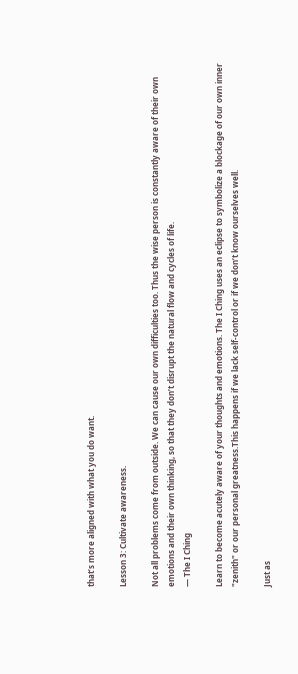that’s more aligned with what you do want.

Lesson 3: Cultivate awareness.

Not all problems come from outside. We can cause our own difficulties too. Thus the wise person is constantly aware of their own emotions and their own thinking, so that they don’t disrupt the natural flow and cycles of life.
— The I Ching

Learn to become acutely aware of your thoughts and emotions. The I Ching uses an eclipse to symbolize a blockage of our own inner "zenith" or our personal greatness.This happens if we lack self-control or if we don’t know ourselves well.

Just as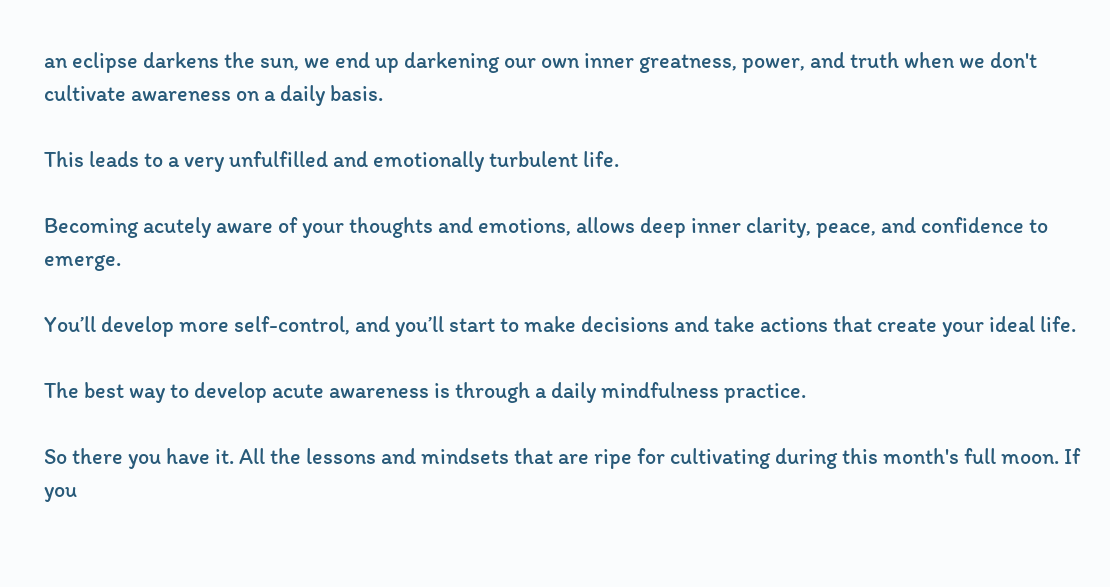an eclipse darkens the sun, we end up darkening our own inner greatness, power, and truth when we don't cultivate awareness on a daily basis.

This leads to a very unfulfilled and emotionally turbulent life.

Becoming acutely aware of your thoughts and emotions, allows deep inner clarity, peace, and confidence to emerge.

You’ll develop more self-control, and you’ll start to make decisions and take actions that create your ideal life.

The best way to develop acute awareness is through a daily mindfulness practice.

So there you have it. All the lessons and mindsets that are ripe for cultivating during this month's full moon. If you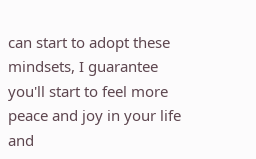can start to adopt these mindsets, I guarantee you'll start to feel more peace and joy in your life and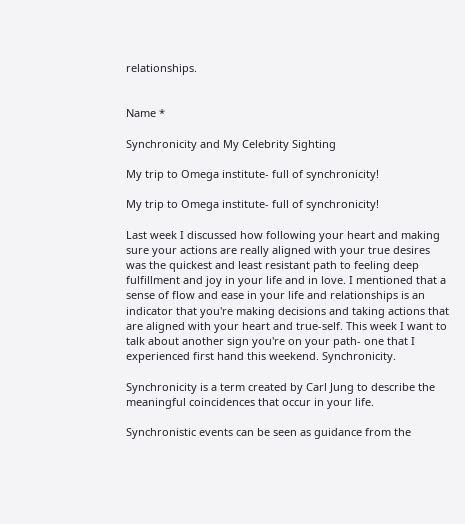relationships.


Name *

Synchronicity and My Celebrity Sighting

My trip to Omega institute- full of synchronicity!

My trip to Omega institute- full of synchronicity!

Last week I discussed how following your heart and making sure your actions are really aligned with your true desires was the quickest and least resistant path to feeling deep fulfillment and joy in your life and in love. I mentioned that a sense of flow and ease in your life and relationships is an indicator that you're making decisions and taking actions that are aligned with your heart and true-self. This week I want to talk about another sign you're on your path- one that I experienced first hand this weekend. Synchronicity.

Synchronicity is a term created by Carl Jung to describe the meaningful coincidences that occur in your life.

Synchronistic events can be seen as guidance from the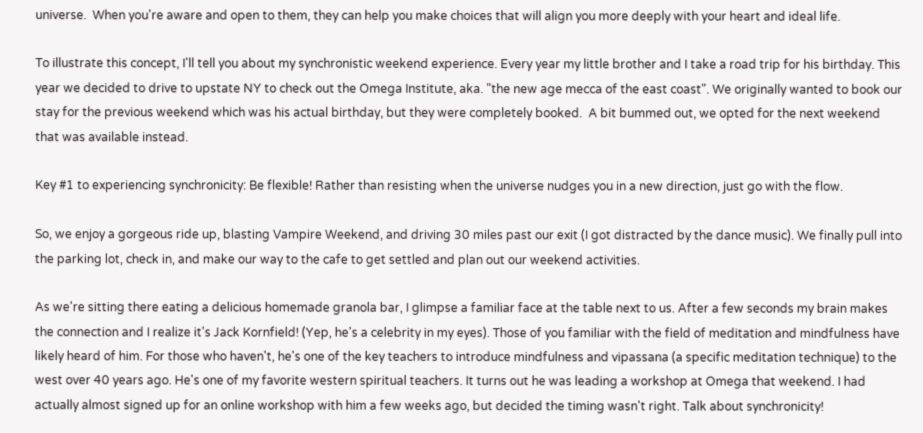universe.  When you're aware and open to them, they can help you make choices that will align you more deeply with your heart and ideal life.

To illustrate this concept, I'll tell you about my synchronistic weekend experience. Every year my little brother and I take a road trip for his birthday. This year we decided to drive to upstate NY to check out the Omega Institute, aka. "the new age mecca of the east coast". We originally wanted to book our stay for the previous weekend which was his actual birthday, but they were completely booked.  A bit bummed out, we opted for the next weekend that was available instead.

Key #1 to experiencing synchronicity: Be flexible! Rather than resisting when the universe nudges you in a new direction, just go with the flow.

So, we enjoy a gorgeous ride up, blasting Vampire Weekend, and driving 30 miles past our exit (I got distracted by the dance music). We finally pull into the parking lot, check in, and make our way to the cafe to get settled and plan out our weekend activities.

As we're sitting there eating a delicious homemade granola bar, I glimpse a familiar face at the table next to us. After a few seconds my brain makes the connection and I realize it's Jack Kornfield! (Yep, he's a celebrity in my eyes). Those of you familiar with the field of meditation and mindfulness have likely heard of him. For those who haven't, he's one of the key teachers to introduce mindfulness and vipassana (a specific meditation technique) to the west over 40 years ago. He's one of my favorite western spiritual teachers. It turns out he was leading a workshop at Omega that weekend. I had actually almost signed up for an online workshop with him a few weeks ago, but decided the timing wasn't right. Talk about synchronicity!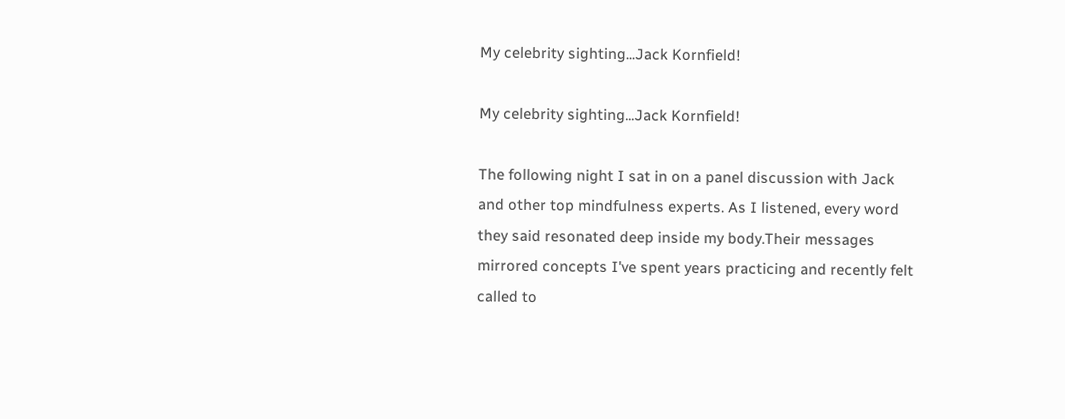My celebrity sighting...Jack Kornfield!

My celebrity sighting...Jack Kornfield!

The following night I sat in on a panel discussion with Jack and other top mindfulness experts. As I listened, every word they said resonated deep inside my body.Their messages mirrored concepts I've spent years practicing and recently felt called to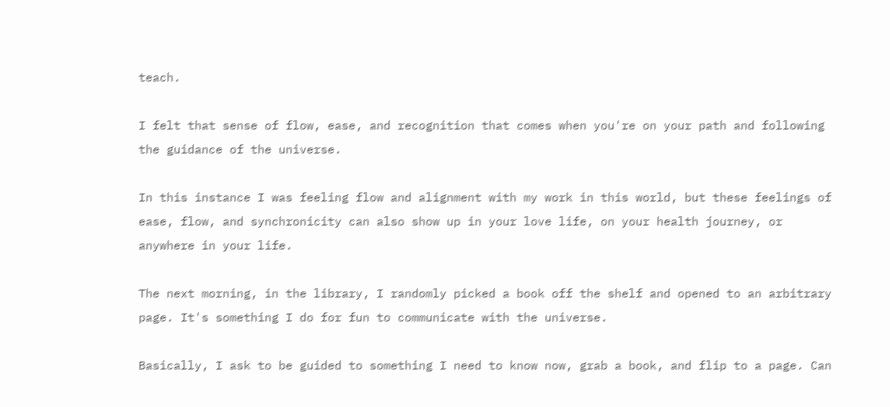teach.

I felt that sense of flow, ease, and recognition that comes when you're on your path and following the guidance of the universe.

In this instance I was feeling flow and alignment with my work in this world, but these feelings of ease, flow, and synchronicity can also show up in your love life, on your health journey, or anywhere in your life.

The next morning, in the library, I randomly picked a book off the shelf and opened to an arbitrary page. It's something I do for fun to communicate with the universe.

Basically, I ask to be guided to something I need to know now, grab a book, and flip to a page. Can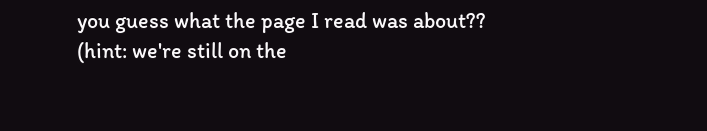you guess what the page I read was about?? (hint: we're still on the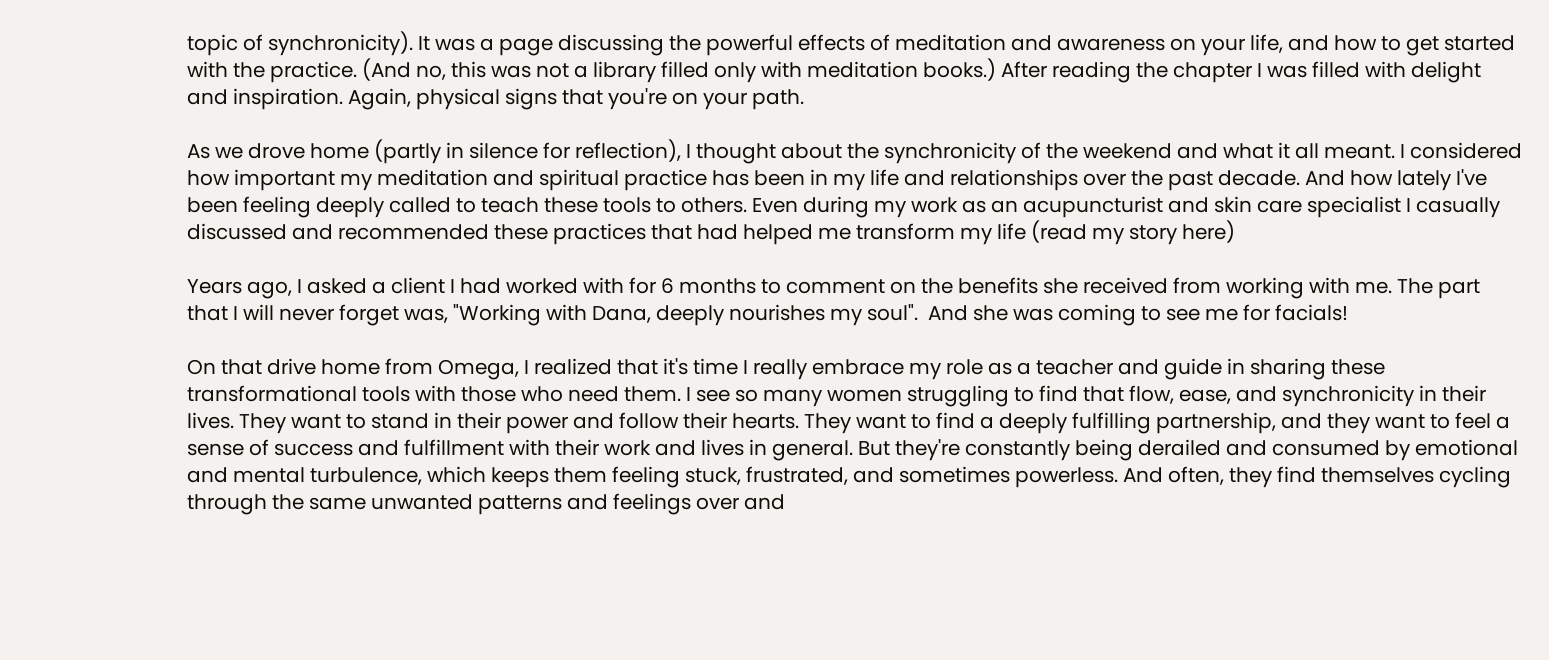topic of synchronicity). It was a page discussing the powerful effects of meditation and awareness on your life, and how to get started with the practice. (And no, this was not a library filled only with meditation books.) After reading the chapter I was filled with delight and inspiration. Again, physical signs that you're on your path.

As we drove home (partly in silence for reflection), I thought about the synchronicity of the weekend and what it all meant. I considered how important my meditation and spiritual practice has been in my life and relationships over the past decade. And how lately I've been feeling deeply called to teach these tools to others. Even during my work as an acupuncturist and skin care specialist I casually discussed and recommended these practices that had helped me transform my life (read my story here)

Years ago, I asked a client I had worked with for 6 months to comment on the benefits she received from working with me. The part that I will never forget was, "Working with Dana, deeply nourishes my soul".  And she was coming to see me for facials!

On that drive home from Omega, I realized that it's time I really embrace my role as a teacher and guide in sharing these transformational tools with those who need them. I see so many women struggling to find that flow, ease, and synchronicity in their lives. They want to stand in their power and follow their hearts. They want to find a deeply fulfilling partnership, and they want to feel a sense of success and fulfillment with their work and lives in general. But they're constantly being derailed and consumed by emotional and mental turbulence, which keeps them feeling stuck, frustrated, and sometimes powerless. And often, they find themselves cycling through the same unwanted patterns and feelings over and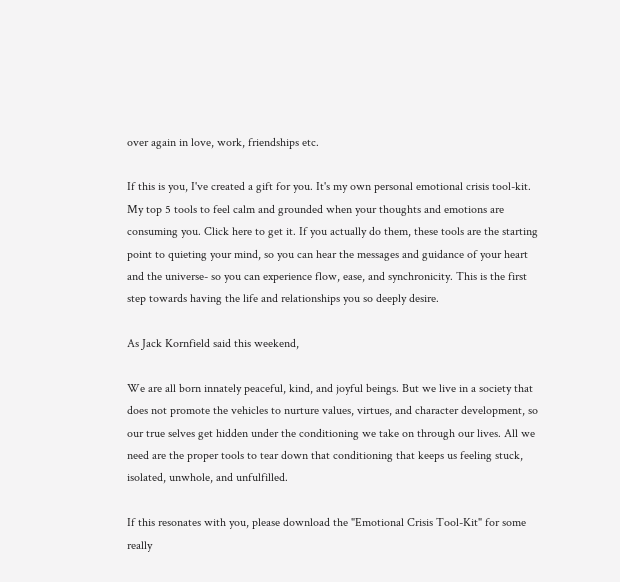over again in love, work, friendships etc.

If this is you, I've created a gift for you. It's my own personal emotional crisis tool-kit. My top 5 tools to feel calm and grounded when your thoughts and emotions are consuming you. Click here to get it. If you actually do them, these tools are the starting point to quieting your mind, so you can hear the messages and guidance of your heart and the universe- so you can experience flow, ease, and synchronicity. This is the first step towards having the life and relationships you so deeply desire.

As Jack Kornfield said this weekend,

We are all born innately peaceful, kind, and joyful beings. But we live in a society that does not promote the vehicles to nurture values, virtues, and character development, so our true selves get hidden under the conditioning we take on through our lives. All we need are the proper tools to tear down that conditioning that keeps us feeling stuck, isolated, unwhole, and unfulfilled.

If this resonates with you, please download the "Emotional Crisis Tool-Kit" for some really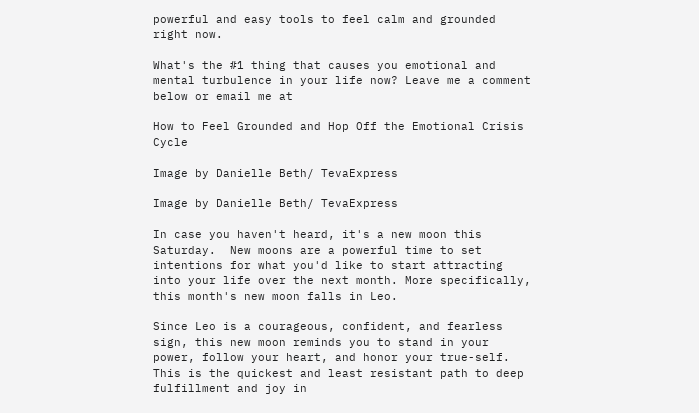powerful and easy tools to feel calm and grounded right now.

What's the #1 thing that causes you emotional and mental turbulence in your life now? Leave me a comment below or email me at

How to Feel Grounded and Hop Off the Emotional Crisis Cycle

Image by Danielle Beth/ TevaExpress

Image by Danielle Beth/ TevaExpress

In case you haven't heard, it's a new moon this Saturday.  New moons are a powerful time to set intentions for what you'd like to start attracting into your life over the next month. More specifically, this month's new moon falls in Leo.

Since Leo is a courageous, confident, and fearless sign, this new moon reminds you to stand in your power, follow your heart, and honor your true-self. This is the quickest and least resistant path to deep fulfillment and joy in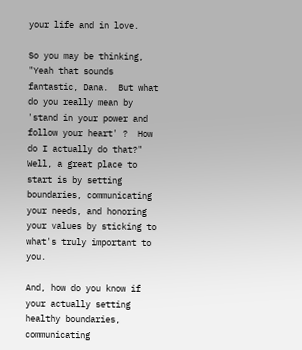your life and in love.

So you may be thinking, "Yeah that sounds fantastic, Dana.  But what do you really mean by 'stand in your power and follow your heart' ?  How do I actually do that?"  Well, a great place to start is by setting boundaries, communicating your needs, and honoring your values by sticking to what's truly important to you.

And, how do you know if your actually setting healthy boundaries, communicating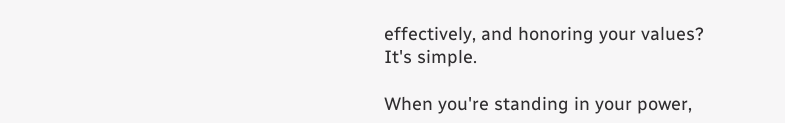effectively, and honoring your values?  It's simple.

When you're standing in your power,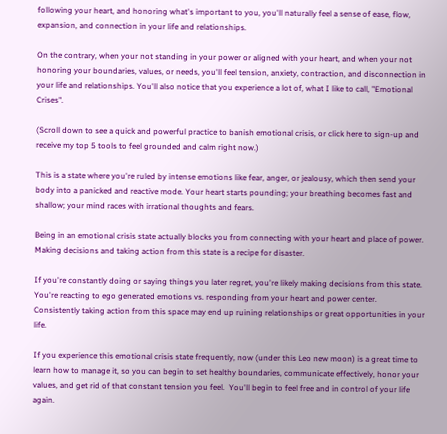following your heart, and honoring what's important to you, you'll naturally feel a sense of ease, flow, expansion, and connection in your life and relationships.

On the contrary, when your not standing in your power or aligned with your heart, and when your not honoring your boundaries, values, or needs, you'll feel tension, anxiety, contraction, and disconnection in your life and relationships. You'll also notice that you experience a lot of, what I like to call, "Emotional Crises".

(Scroll down to see a quick and powerful practice to banish emotional crisis, or click here to sign-up and receive my top 5 tools to feel grounded and calm right now.)

This is a state where you're ruled by intense emotions like fear, anger, or jealousy, which then send your body into a panicked and reactive mode. Your heart starts pounding; your breathing becomes fast and shallow; your mind races with irrational thoughts and fears.

Being in an emotional crisis state actually blocks you from connecting with your heart and place of power.  Making decisions and taking action from this state is a recipe for disaster.

If you're constantly doing or saying things you later regret, you're likely making decisions from this state.  You're reacting to ego generated emotions vs. responding from your heart and power center.  Consistently taking action from this space may end up ruining relationships or great opportunities in your life.

If you experience this emotional crisis state frequently, now (under this Leo new moon) is a great time to learn how to manage it, so you can begin to set healthy boundaries, communicate effectively, honor your values, and get rid of that constant tension you feel.  You'll begin to feel free and in control of your life again.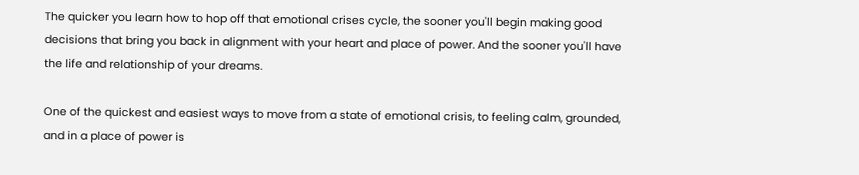The quicker you learn how to hop off that emotional crises cycle, the sooner you'll begin making good decisions that bring you back in alignment with your heart and place of power. And the sooner you'll have the life and relationship of your dreams.

One of the quickest and easiest ways to move from a state of emotional crisis, to feeling calm, grounded, and in a place of power is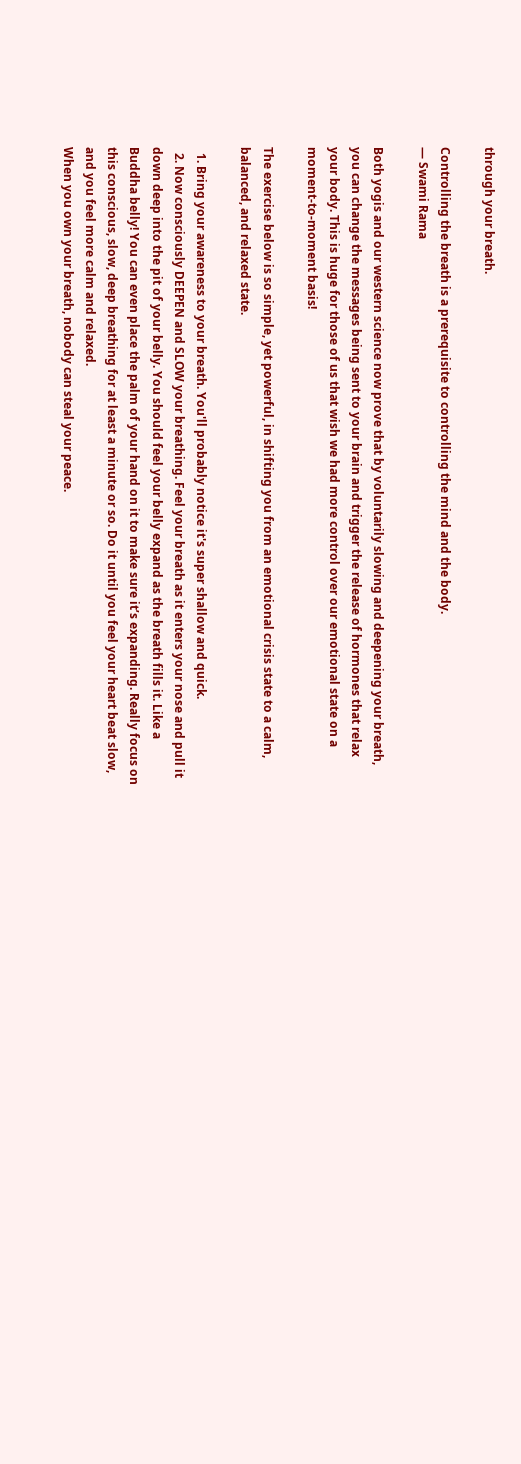through your breath.

Controlling the breath is a prerequisite to controlling the mind and the body.
— Swami Rama

Both yogis and our western science now prove that by voluntarily slowing and deepening your breath, you can change the messages being sent to your brain and trigger the release of hormones that relax your body. This is huge for those of us that wish we had more control over our emotional state on a moment-to-moment basis!

The exercise below is so simple, yet powerful, in shifting you from an emotional crisis state to a calm, balanced, and relaxed state.

  1. Bring your awareness to your breath. You'll probably notice it's super shallow and quick.
  2. Now consciously DEEPEN and SLOW your breathing. Feel your breath as it enters your nose and pull it down deep into the pit of your belly. You should feel your belly expand as the breath fills it. Like a Buddha belly! You can even place the palm of your hand on it to make sure it’s expanding. Really focus on this conscious, slow, deep breathing for at least a minute or so. Do it until you feel your heart beat slow, and you feel more calm and relaxed.
When you own your breath, nobody can steal your peace.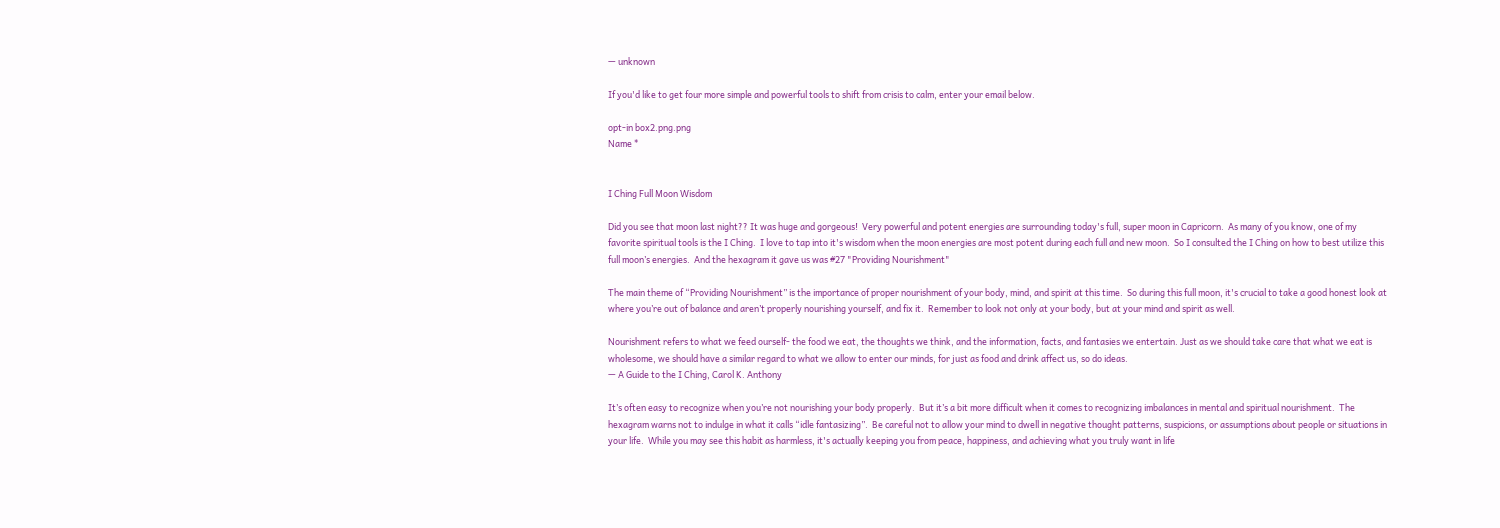— unknown

If you'd like to get four more simple and powerful tools to shift from crisis to calm, enter your email below.

opt-in box2.png.png
Name *


I Ching Full Moon Wisdom

Did you see that moon last night?? It was huge and gorgeous!  Very powerful and potent energies are surrounding today's full, super moon in Capricorn.  As many of you know, one of my favorite spiritual tools is the I Ching.  I love to tap into it's wisdom when the moon energies are most potent during each full and new moon.  So I consulted the I Ching on how to best utilize this full moon’s energies.  And the hexagram it gave us was #27 "Providing Nourishment"

The main theme of “Providing Nourishment” is the importance of proper nourishment of your body, mind, and spirit at this time.  So during this full moon, it's crucial to take a good honest look at where you’re out of balance and aren’t properly nourishing yourself, and fix it.  Remember to look not only at your body, but at your mind and spirit as well.

Nourishment refers to what we feed ourself- the food we eat, the thoughts we think, and the information, facts, and fantasies we entertain. Just as we should take care that what we eat is wholesome, we should have a similar regard to what we allow to enter our minds, for just as food and drink affect us, so do ideas.
— A Guide to the I Ching, Carol K. Anthony

It’s often easy to recognize when you’re not nourishing your body properly.  But it’s a bit more difficult when it comes to recognizing imbalances in mental and spiritual nourishment.  The hexagram warns not to indulge in what it calls “idle fantasizing”.  Be careful not to allow your mind to dwell in negative thought patterns, suspicions, or assumptions about people or situations in your life.  While you may see this habit as harmless, it's actually keeping you from peace, happiness, and achieving what you truly want in life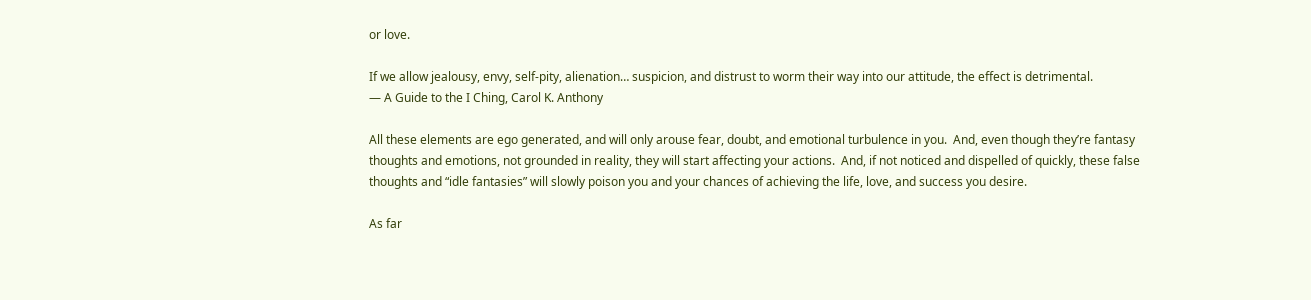or love.

If we allow jealousy, envy, self-pity, alienation… suspicion, and distrust to worm their way into our attitude, the effect is detrimental.
— A Guide to the I Ching, Carol K. Anthony

All these elements are ego generated, and will only arouse fear, doubt, and emotional turbulence in you.  And, even though they’re fantasy thoughts and emotions, not grounded in reality, they will start affecting your actions.  And, if not noticed and dispelled of quickly, these false thoughts and “idle fantasies” will slowly poison you and your chances of achieving the life, love, and success you desire.

As far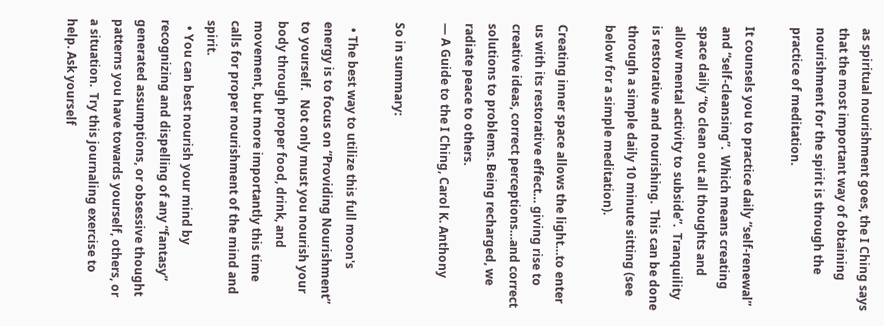as spiritual nourishment goes, the I Ching says that the most important way of obtaining nourishment for the spirit is through the practice of meditation.

It counsels you to practice daily “self-renewal” and “self-cleansing”.  Which means creating space daily “to clean out all thoughts and allow mental activity to subside”.  Tranquility is restorative and nourishing.  This can be done through a simple daily 10 minute sitting (see below for a simple meditation).

Creating inner space allows the light…to enter us with its restorative effect… giving rise to creative ideas, correct perceptions…and correct solutions to problems. Being recharged, we radiate peace to others.
— A Guide to the I Ching, Carol K. Anthony

So in summary:

  • The best way to utilize this full moon's energy is to focus on “Providing Nourishment” to yourself.   Not only must you nourish your body through proper food, drink, and movement, but more importantly this time calls for proper nourishment of the mind and spirit.
  • You can best nourish your mind by recognizing and dispelling of any “fantasy” generated assumptions, or obsessive thought patterns you have towards yourself, others, or a situation.  Try this journaling exercise to help. Ask yourself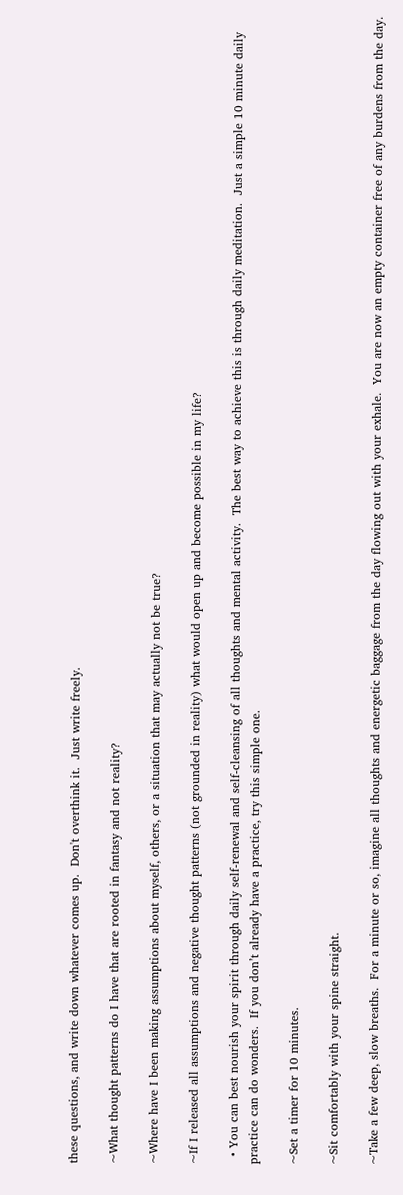these questions, and write down whatever comes up.  Don't overthink it.  Just write freely.

~What thought patterns do I have that are rooted in fantasy and not reality?

~Where have I been making assumptions about myself, others, or a situation that may actually not be true?

~If I released all assumptions and negative thought patterns (not grounded in reality) what would open up and become possible in my life?

  • You can best nourish your spirit through daily self-renewal and self-cleansing of all thoughts and mental activity.  The best way to achieve this is through daily meditation.  Just a simple 10 minute daily practice can do wonders.  If you don’t already have a practice, try this simple one.

~Set a timer for 10 minutes.

~Sit comfortably with your spine straight.

~Take a few deep, slow breaths.  For a minute or so, imagine all thoughts and energetic baggage from the day flowing out with your exhale.  You are now an empty container free of any burdens from the day.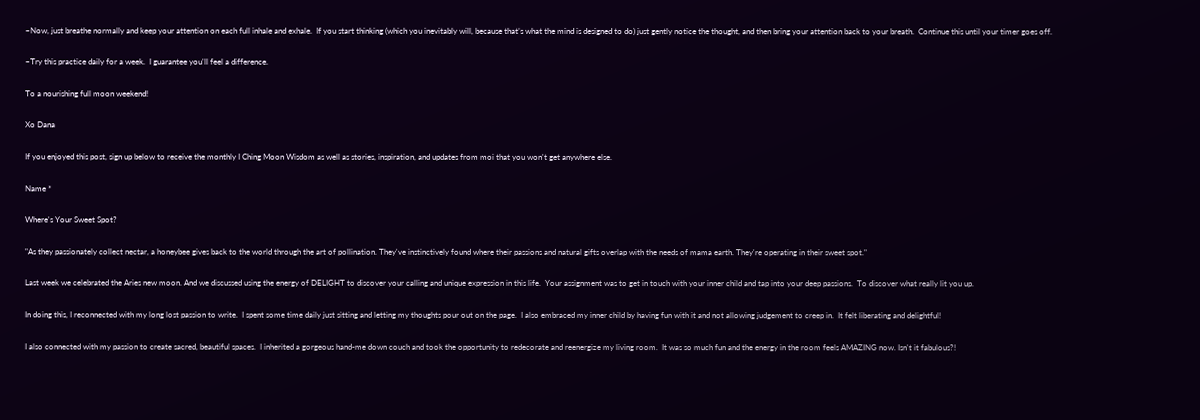~Now, just breathe normally and keep your attention on each full inhale and exhale.  If you start thinking (which you inevitably will, because that’s what the mind is designed to do) just gently notice the thought, and then bring your attention back to your breath.  Continue this until your timer goes off.

~Try this practice daily for a week.  I guarantee you'll feel a difference.

To a nourishing full moon weekend!

Xo Dana

If you enjoyed this post, sign up below to receive the monthly I Ching Moon Wisdom as well as stories, inspiration, and updates from moi that you won't get anywhere else.

Name *

Where's Your Sweet Spot?

"As they passionately collect nectar, a honeybee gives back to the world through the art of pollination. They've instinctively found where their passions and natural gifts overlap with the needs of mama earth. They're operating in their sweet spot."

Last week we celebrated the Aries new moon. And we discussed using the energy of DELIGHT to discover your calling and unique expression in this life.  Your assignment was to get in touch with your inner child and tap into your deep passions.  To discover what really lit you up.

In doing this, I reconnected with my long lost passion to write.  I spent some time daily just sitting and letting my thoughts pour out on the page.  I also embraced my inner child by having fun with it and not allowing judgement to creep in.  It felt liberating and delightful!

I also connected with my passion to create sacred, beautiful spaces.  I inherited a gorgeous hand-me down couch and took the opportunity to redecorate and reenergize my living room.  It was so much fun and the energy in the room feels AMAZING now. Isn't it fabulous?!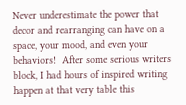Never underestimate the power that decor and rearranging can have on a space, your mood, and even your behaviors!  After some serious writers block, I had hours of inspired writing happen at that very table this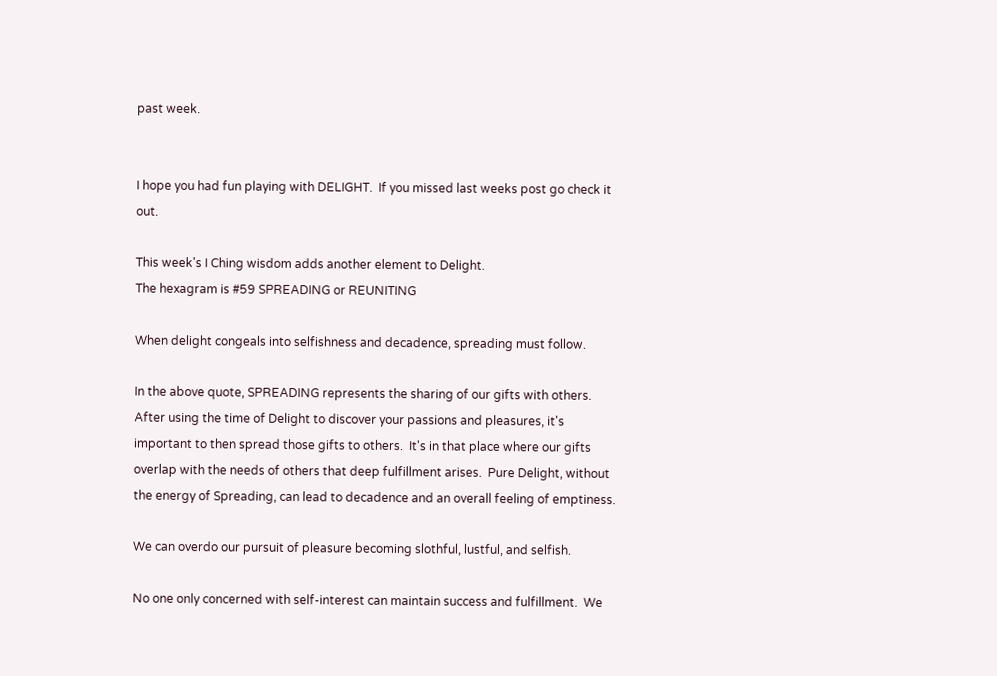past week.


I hope you had fun playing with DELIGHT.  If you missed last weeks post go check it out.

This week's I Ching wisdom adds another element to Delight.
The hexagram is #59 SPREADING or REUNITING

When delight congeals into selfishness and decadence, spreading must follow.

In the above quote, SPREADING represents the sharing of our gifts with others.  After using the time of Delight to discover your passions and pleasures, it's important to then spread those gifts to others.  It's in that place where our gifts overlap with the needs of others that deep fulfillment arises.  Pure Delight, without the energy of Spreading, can lead to decadence and an overall feeling of emptiness.

We can overdo our pursuit of pleasure becoming slothful, lustful, and selfish.

No one only concerned with self-interest can maintain success and fulfillment.  We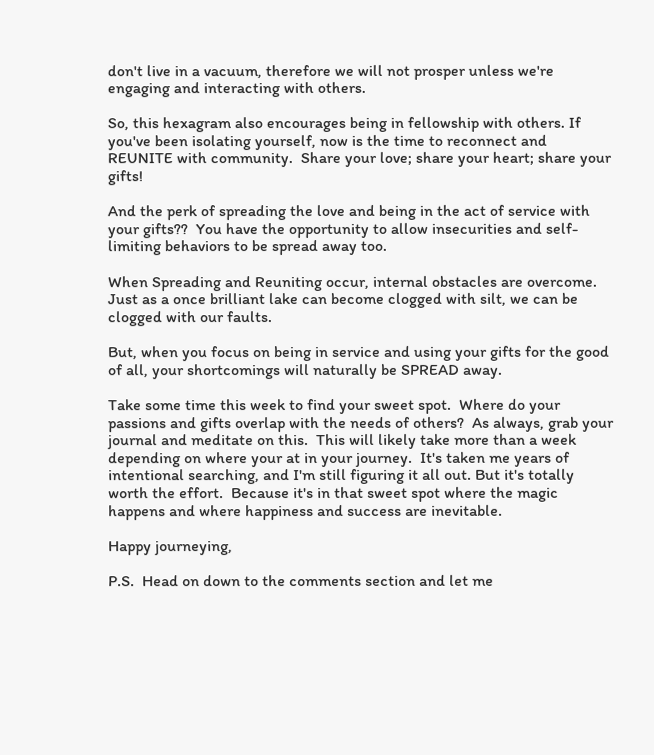don't live in a vacuum, therefore we will not prosper unless we're engaging and interacting with others.

So, this hexagram also encourages being in fellowship with others. If you've been isolating yourself, now is the time to reconnect and REUNITE with community.  Share your love; share your heart; share your gifts!

And the perk of spreading the love and being in the act of service with your gifts??  You have the opportunity to allow insecurities and self-limiting behaviors to be spread away too.

When Spreading and Reuniting occur, internal obstacles are overcome. Just as a once brilliant lake can become clogged with silt, we can be clogged with our faults.

But, when you focus on being in service and using your gifts for the good of all, your shortcomings will naturally be SPREAD away.

Take some time this week to find your sweet spot.  Where do your passions and gifts overlap with the needs of others?  As always, grab your journal and meditate on this.  This will likely take more than a week depending on where your at in your journey.  It's taken me years of intentional searching, and I'm still figuring it all out. But it's totally worth the effort.  Because it's in that sweet spot where the magic happens and where happiness and success are inevitable.

Happy journeying,

P.S.  Head on down to the comments section and let me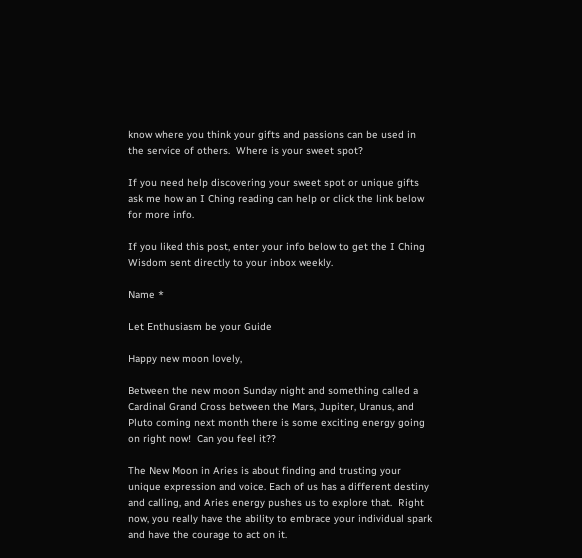know where you think your gifts and passions can be used in the service of others.  Where is your sweet spot?

If you need help discovering your sweet spot or unique gifts ask me how an I Ching reading can help or click the link below for more info.

If you liked this post, enter your info below to get the I Ching Wisdom sent directly to your inbox weekly.

Name *

Let Enthusiasm be your Guide

Happy new moon lovely,

Between the new moon Sunday night and something called a Cardinal Grand Cross between the Mars, Jupiter, Uranus, and Pluto coming next month there is some exciting energy going on right now!  Can you feel it??

The New Moon in Aries is about finding and trusting your unique expression and voice. Each of us has a different destiny and calling, and Aries energy pushes us to explore that.  Right now, you really have the ability to embrace your individual spark and have the courage to act on it.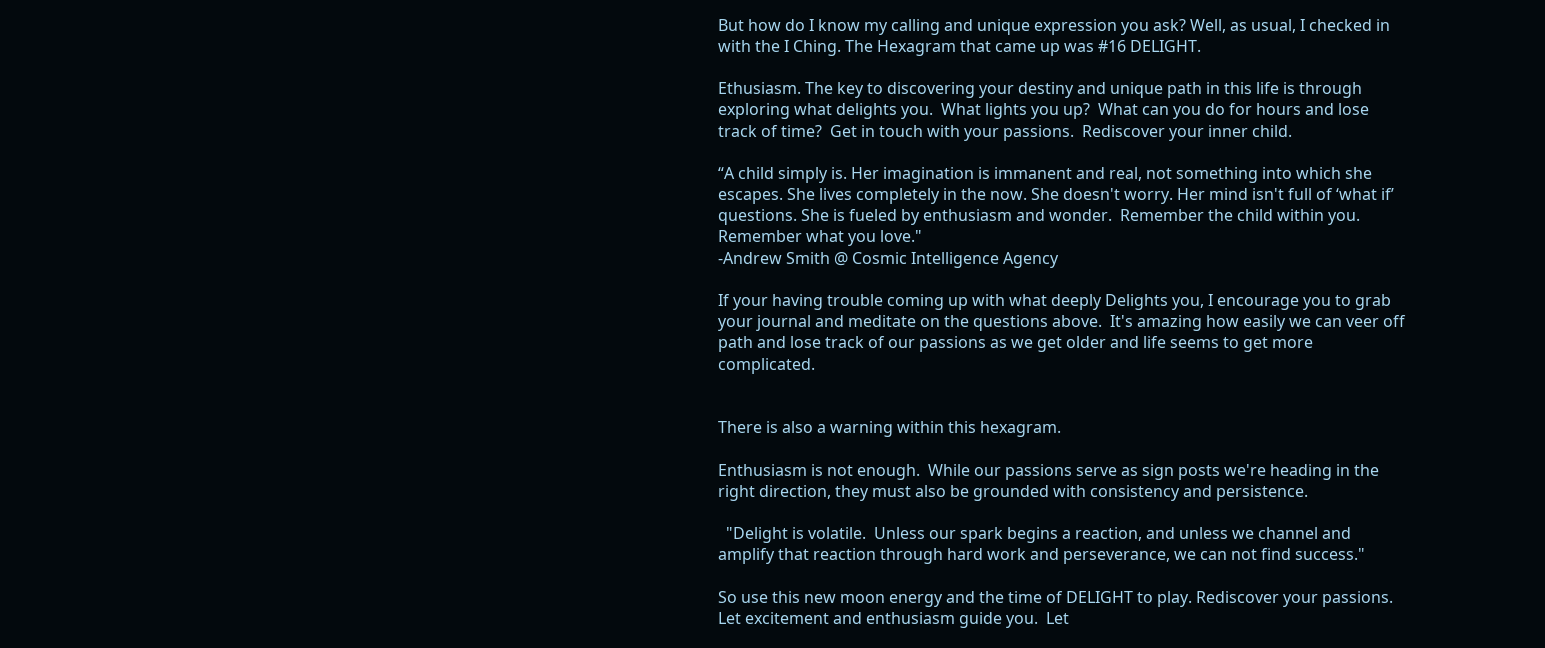But how do I know my calling and unique expression you ask? Well, as usual, I checked in with the I Ching. The Hexagram that came up was #16 DELIGHT.

Ethusiasm. The key to discovering your destiny and unique path in this life is through exploring what delights you.  What lights you up?  What can you do for hours and lose track of time?  Get in touch with your passions.  Rediscover your inner child.

“A child simply is. Her imagination is immanent and real, not something into which she escapes. She lives completely in the now. She doesn't worry. Her mind isn't full of ‘what if’ questions. She is fueled by enthusiasm and wonder.  Remember the child within you.  Remember what you love."
-Andrew Smith @ Cosmic Intelligence Agency

If your having trouble coming up with what deeply Delights you, I encourage you to grab your journal and meditate on the questions above.  It's amazing how easily we can veer off path and lose track of our passions as we get older and life seems to get more complicated.


There is also a warning within this hexagram.

Enthusiasm is not enough.  While our passions serve as sign posts we're heading in the right direction, they must also be grounded with consistency and persistence.

  "Delight is volatile.  Unless our spark begins a reaction, and unless we channel and amplify that reaction through hard work and perseverance, we can not find success."

So use this new moon energy and the time of DELIGHT to play. Rediscover your passions.  Let excitement and enthusiasm guide you.  Let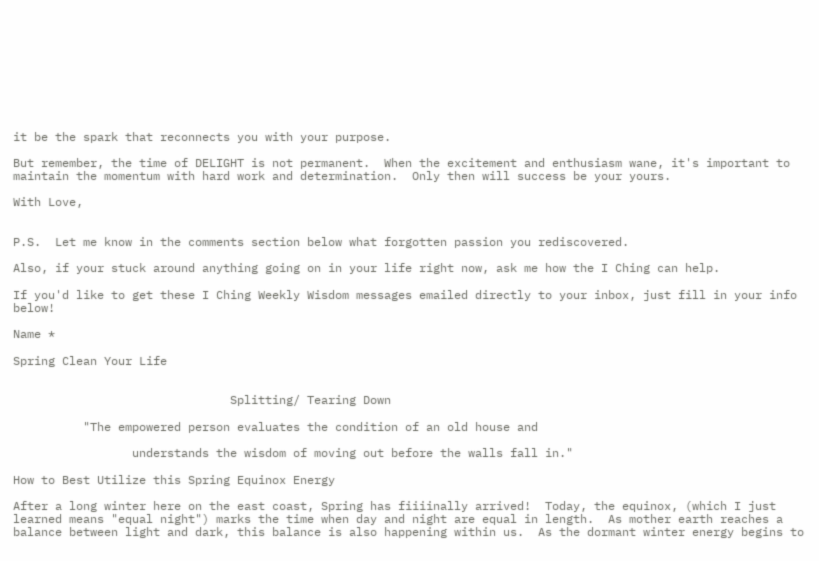it be the spark that reconnects you with your purpose.

But remember, the time of DELIGHT is not permanent.  When the excitement and enthusiasm wane, it's important to maintain the momentum with hard work and determination.  Only then will success be your yours.

With Love,


P.S.  Let me know in the comments section below what forgotten passion you rediscovered.

Also, if your stuck around anything going on in your life right now, ask me how the I Ching can help.

If you'd like to get these I Ching Weekly Wisdom messages emailed directly to your inbox, just fill in your info below!

Name *

Spring Clean Your Life


                               Splitting/ Tearing Down

          "The empowered person evaluates the condition of an old house and

                 understands the wisdom of moving out before the walls fall in."

How to Best Utilize this Spring Equinox Energy

After a long winter here on the east coast, Spring has fiiiinally arrived!  Today, the equinox, (which I just learned means "equal night") marks the time when day and night are equal in length.  As mother earth reaches a balance between light and dark, this balance is also happening within us.  As the dormant winter energy begins to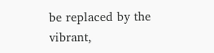be replaced by the vibrant,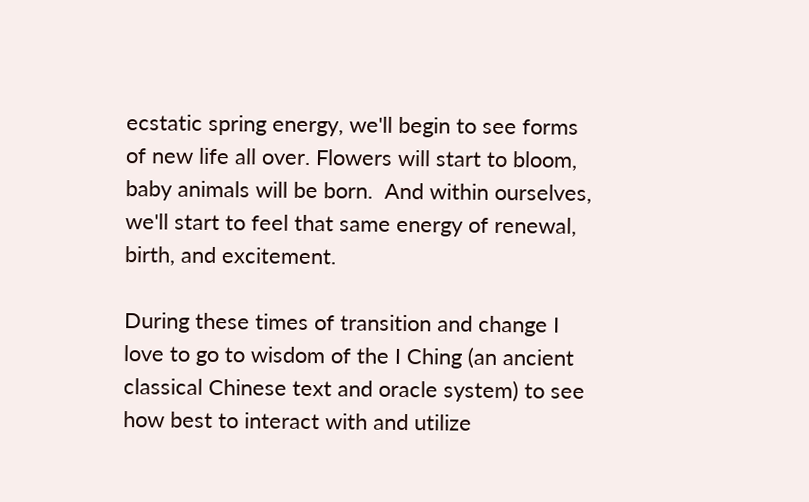ecstatic spring energy, we'll begin to see forms of new life all over. Flowers will start to bloom, baby animals will be born.  And within ourselves, we'll start to feel that same energy of renewal, birth, and excitement.

During these times of transition and change I love to go to wisdom of the I Ching (an ancient classical Chinese text and oracle system) to see how best to interact with and utilize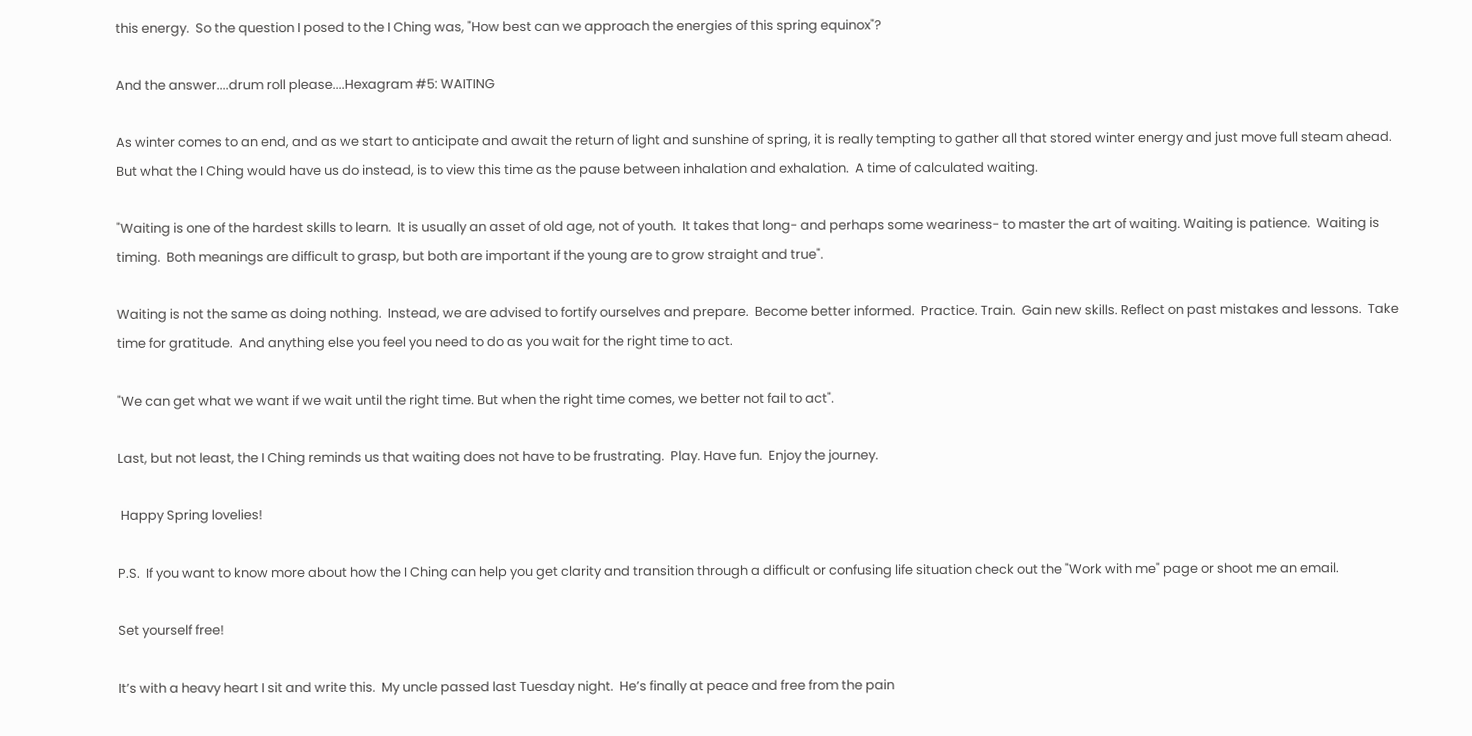this energy.  So the question I posed to the I Ching was, "How best can we approach the energies of this spring equinox"?

And the answer....drum roll please....Hexagram #5: WAITING

As winter comes to an end, and as we start to anticipate and await the return of light and sunshine of spring, it is really tempting to gather all that stored winter energy and just move full steam ahead. But what the I Ching would have us do instead, is to view this time as the pause between inhalation and exhalation.  A time of calculated waiting.

"Waiting is one of the hardest skills to learn.  It is usually an asset of old age, not of youth.  It takes that long- and perhaps some weariness- to master the art of waiting. Waiting is patience.  Waiting is timing.  Both meanings are difficult to grasp, but both are important if the young are to grow straight and true".

Waiting is not the same as doing nothing.  Instead, we are advised to fortify ourselves and prepare.  Become better informed.  Practice. Train.  Gain new skills. Reflect on past mistakes and lessons.  Take time for gratitude.  And anything else you feel you need to do as you wait for the right time to act.

"We can get what we want if we wait until the right time. But when the right time comes, we better not fail to act".

Last, but not least, the I Ching reminds us that waiting does not have to be frustrating.  Play. Have fun.  Enjoy the journey.

 Happy Spring lovelies!

P.S.  If you want to know more about how the I Ching can help you get clarity and transition through a difficult or confusing life situation check out the "Work with me" page or shoot me an email.

Set yourself free!

It’s with a heavy heart I sit and write this.  My uncle passed last Tuesday night.  He’s finally at peace and free from the pain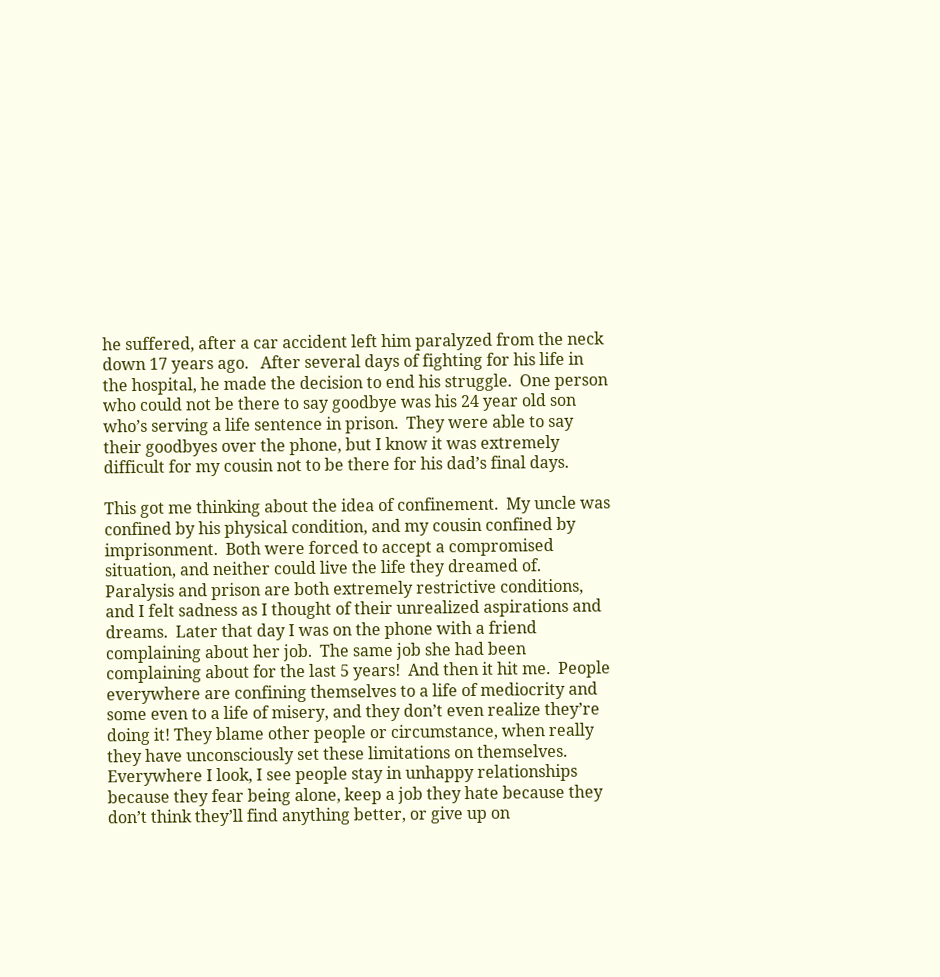he suffered, after a car accident left him paralyzed from the neck down 17 years ago.   After several days of fighting for his life in the hospital, he made the decision to end his struggle.  One person who could not be there to say goodbye was his 24 year old son who’s serving a life sentence in prison.  They were able to say their goodbyes over the phone, but I know it was extremely difficult for my cousin not to be there for his dad’s final days.

This got me thinking about the idea of confinement.  My uncle was confined by his physical condition, and my cousin confined by imprisonment.  Both were forced to accept a compromised situation, and neither could live the life they dreamed of.  Paralysis and prison are both extremely restrictive conditions, and I felt sadness as I thought of their unrealized aspirations and dreams.  Later that day I was on the phone with a friend complaining about her job.  The same job she had been complaining about for the last 5 years!  And then it hit me.  People everywhere are confining themselves to a life of mediocrity and some even to a life of misery, and they don’t even realize they’re doing it! They blame other people or circumstance, when really they have unconsciously set these limitations on themselves.  Everywhere I look, I see people stay in unhappy relationships because they fear being alone, keep a job they hate because they don’t think they’ll find anything better, or give up on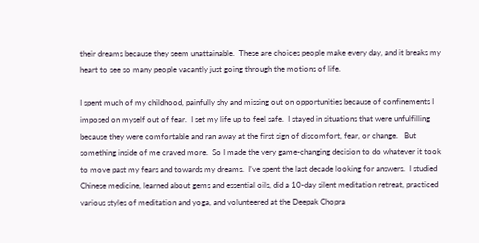their dreams because they seem unattainable.  These are choices people make every day, and it breaks my heart to see so many people vacantly just going through the motions of life.

I spent much of my childhood, painfully shy and missing out on opportunities because of confinements I imposed on myself out of fear.  I set my life up to feel safe.  I stayed in situations that were unfulfilling because they were comfortable and ran away at the first sign of discomfort, fear, or change.   But something inside of me craved more.  So I made the very game-changing decision to do whatever it took to move past my fears and towards my dreams.  I’ve spent the last decade looking for answers.  I studied Chinese medicine, learned about gems and essential oils, did a 10-day silent meditation retreat, practiced various styles of meditation and yoga, and volunteered at the Deepak Chopra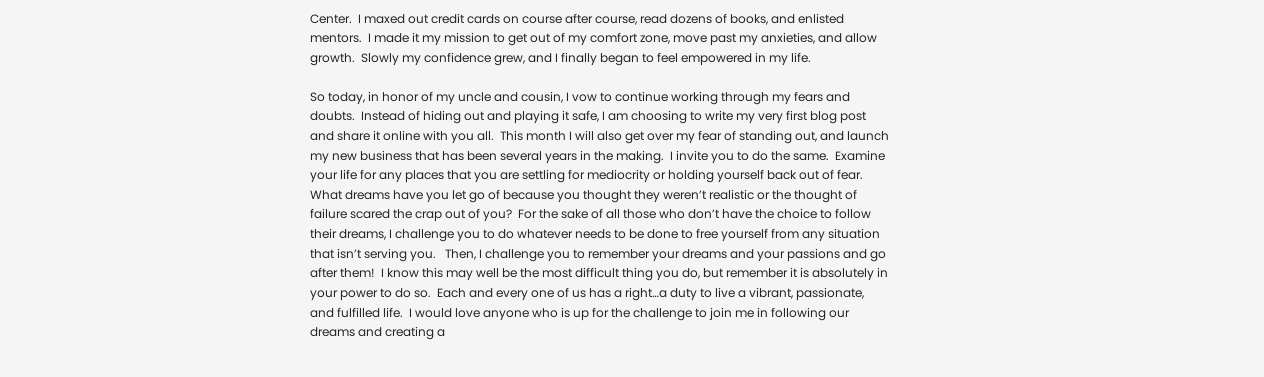Center.  I maxed out credit cards on course after course, read dozens of books, and enlisted mentors.  I made it my mission to get out of my comfort zone, move past my anxieties, and allow growth.  Slowly my confidence grew, and I finally began to feel empowered in my life.

So today, in honor of my uncle and cousin, I vow to continue working through my fears and doubts.  Instead of hiding out and playing it safe, I am choosing to write my very first blog post and share it online with you all.  This month I will also get over my fear of standing out, and launch my new business that has been several years in the making.  I invite you to do the same.  Examine your life for any places that you are settling for mediocrity or holding yourself back out of fear.  What dreams have you let go of because you thought they weren’t realistic or the thought of failure scared the crap out of you?  For the sake of all those who don’t have the choice to follow their dreams, I challenge you to do whatever needs to be done to free yourself from any situation that isn’t serving you.   Then, I challenge you to remember your dreams and your passions and go after them!  I know this may well be the most difficult thing you do, but remember it is absolutely in your power to do so.  Each and every one of us has a right…a duty to live a vibrant, passionate, and fulfilled life.  I would love anyone who is up for the challenge to join me in following our dreams and creating a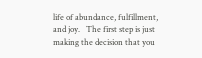life of abundance, fulfillment, and joy.   The first step is just making the decision that you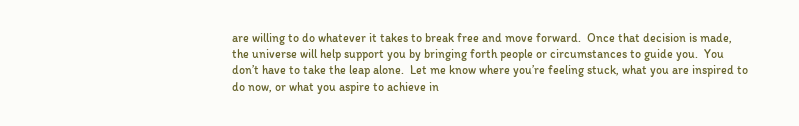are willing to do whatever it takes to break free and move forward.  Once that decision is made, the universe will help support you by bringing forth people or circumstances to guide you.  You don’t have to take the leap alone.  Let me know where you’re feeling stuck, what you are inspired to do now, or what you aspire to achieve in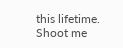this lifetime. Shoot me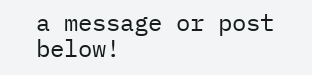a message or post below!